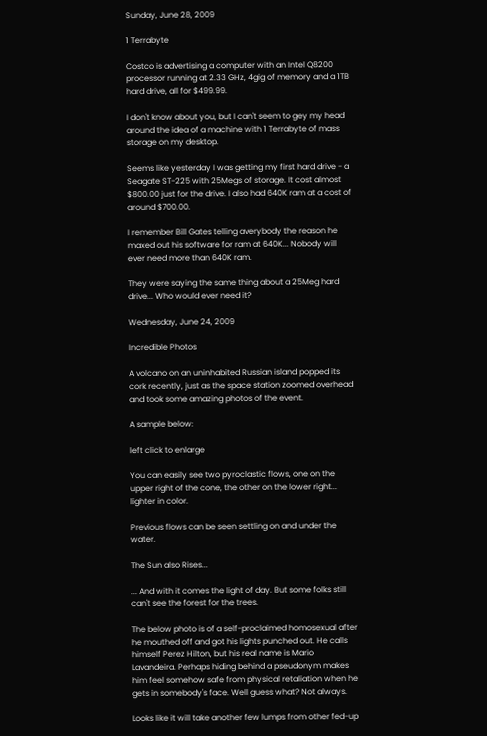Sunday, June 28, 2009

1 Terrabyte

Costco is advertising a computer with an Intel Q8200 processor running at 2.33 GHz, 4gig of memory and a 1TB hard drive, all for $499.99.

I don't know about you, but I can't seem to gey my head around the idea of a machine with 1 Terrabyte of mass storage on my desktop.

Seems like yesterday I was getting my first hard drive - a Seagate ST-225 with 25Megs of storage. It cost almost $800.00 just for the drive. I also had 640K ram at a cost of around $700.00.

I remember Bill Gates telling averybody the reason he maxed out his software for ram at 640K... Nobody will ever need more than 640K ram.

They were saying the same thing about a 25Meg hard drive... Who would ever need it?

Wednesday, June 24, 2009

Incredible Photos

A volcano on an uninhabited Russian island popped its cork recently, just as the space station zoomed overhead and took some amazing photos of the event.

A sample below:

left click to enlarge

You can easily see two pyroclastic flows, one on the upper right of the cone, the other on the lower right... lighter in color.

Previous flows can be seen settling on and under the water.

The Sun also Rises...

... And with it comes the light of day. But some folks still can't see the forest for the trees.

The below photo is of a self-proclaimed homosexual after he mouthed off and got his lights punched out. He calls himself Perez Hilton, but his real name is Mario Lavandeira. Perhaps hiding behind a pseudonym makes him feel somehow safe from physical retaliation when he gets in somebody's face. Well guess what? Not always.

Looks like it will take another few lumps from other fed-up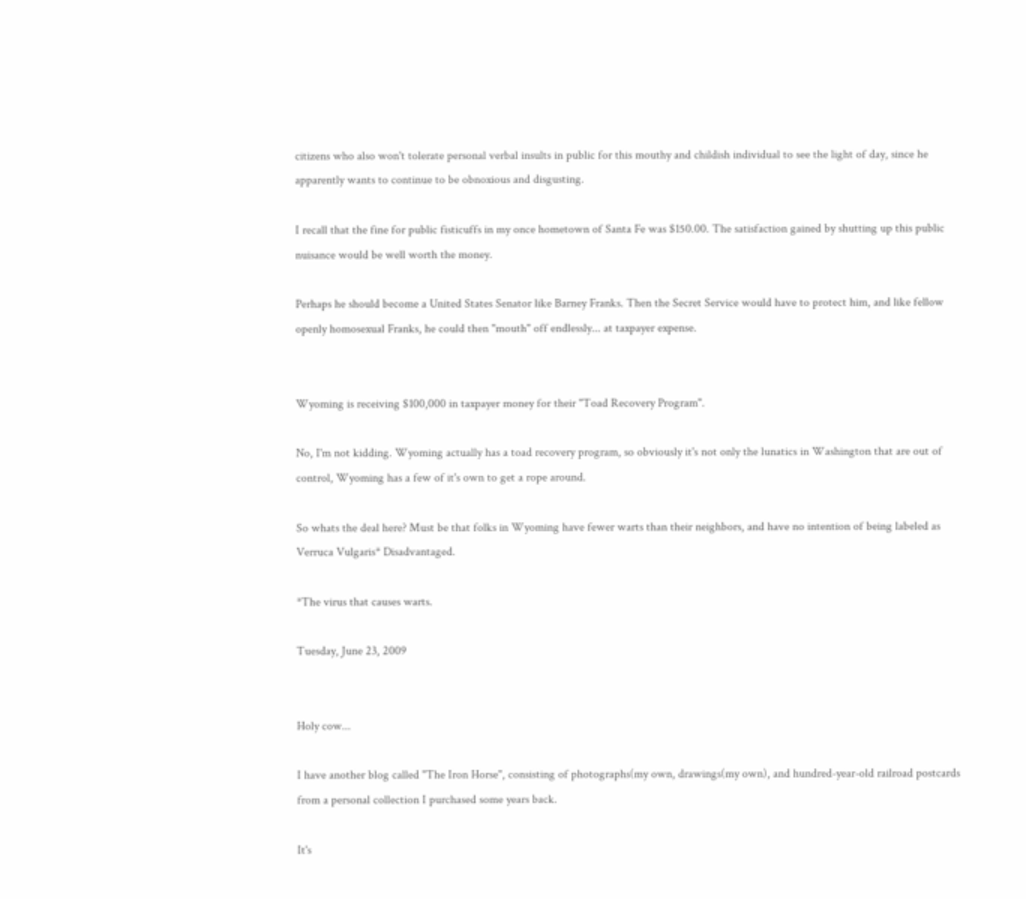citizens who also won't tolerate personal verbal insults in public for this mouthy and childish individual to see the light of day, since he apparently wants to continue to be obnoxious and disgusting.

I recall that the fine for public fisticuffs in my once hometown of Santa Fe was $150.00. The satisfaction gained by shutting up this public nuisance would be well worth the money.

Perhaps he should become a United States Senator like Barney Franks. Then the Secret Service would have to protect him, and like fellow openly homosexual Franks, he could then "mouth" off endlessly... at taxpayer expense.


Wyoming is receiving $100,000 in taxpayer money for their "Toad Recovery Program".

No, I'm not kidding. Wyoming actually has a toad recovery program, so obviously it's not only the lunatics in Washington that are out of control, Wyoming has a few of it's own to get a rope around.

So whats the deal here? Must be that folks in Wyoming have fewer warts than their neighbors, and have no intention of being labeled as Verruca Vulgaris* Disadvantaged.

*The virus that causes warts.

Tuesday, June 23, 2009


Holy cow...

I have another blog called "The Iron Horse", consisting of photographs(my own, drawings(my own), and hundred-year-old railroad postcards from a personal collection I purchased some years back.

It's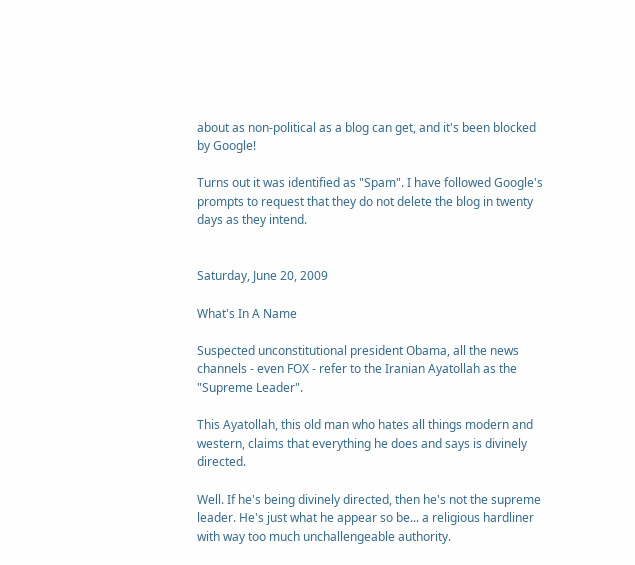about as non-political as a blog can get, and it's been blocked by Google!

Turns out it was identified as "Spam". I have followed Google's prompts to request that they do not delete the blog in twenty days as they intend.


Saturday, June 20, 2009

What's In A Name

Suspected unconstitutional president Obama, all the news channels - even FOX - refer to the Iranian Ayatollah as the "Supreme Leader".

This Ayatollah, this old man who hates all things modern and western, claims that everything he does and says is divinely directed.

Well. If he's being divinely directed, then he's not the supreme leader. He's just what he appear so be... a religious hardliner with way too much unchallengeable authority.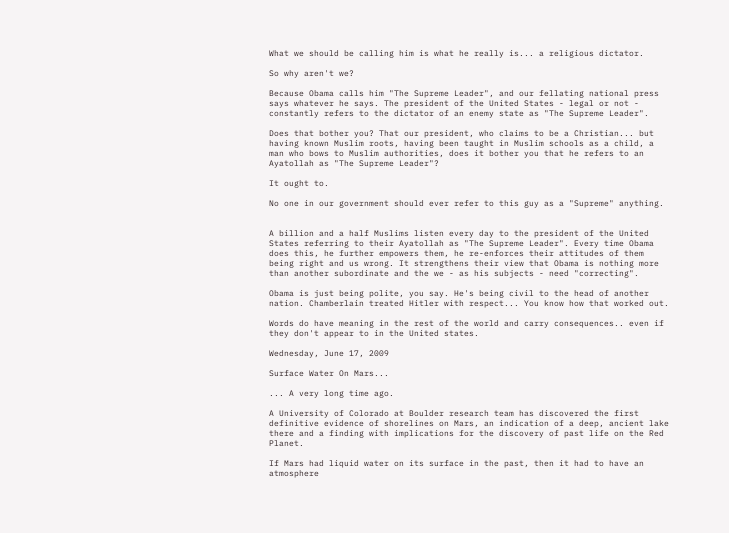What we should be calling him is what he really is... a religious dictator.

So why aren't we?

Because Obama calls him "The Supreme Leader", and our fellating national press says whatever he says. The president of the United States - legal or not - constantly refers to the dictator of an enemy state as "The Supreme Leader".

Does that bother you? That our president, who claims to be a Christian... but having known Muslim roots, having been taught in Muslim schools as a child, a man who bows to Muslim authorities, does it bother you that he refers to an Ayatollah as "The Supreme Leader"?

It ought to.

No one in our government should ever refer to this guy as a "Supreme" anything.


A billion and a half Muslims listen every day to the president of the United States referring to their Ayatollah as "The Supreme Leader". Every time Obama does this, he further empowers them, he re-enforces their attitudes of them being right and us wrong. It strengthens their view that Obama is nothing more than another subordinate and the we - as his subjects - need "correcting".

Obama is just being polite, you say. He's being civil to the head of another nation. Chamberlain treated Hitler with respect... You know how that worked out.

Words do have meaning in the rest of the world and carry consequences.. even if they don't appear to in the United states.

Wednesday, June 17, 2009

Surface Water On Mars...

... A very long time ago.

A University of Colorado at Boulder research team has discovered the first definitive evidence of shorelines on Mars, an indication of a deep, ancient lake there and a finding with implications for the discovery of past life on the Red Planet.

If Mars had liquid water on its surface in the past, then it had to have an atmosphere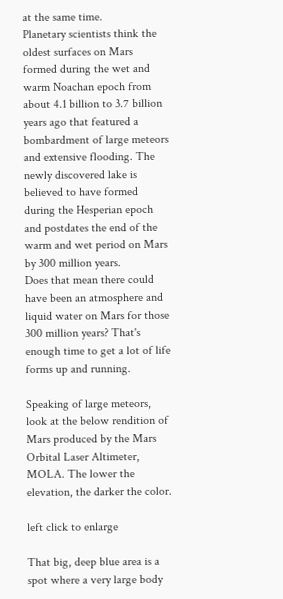at the same time.
Planetary scientists think the oldest surfaces on Mars formed during the wet and warm Noachan epoch from about 4.1 billion to 3.7 billion years ago that featured a bombardment of large meteors and extensive flooding. The newly discovered lake is believed to have formed during the Hesperian epoch and postdates the end of the warm and wet period on Mars by 300 million years.
Does that mean there could have been an atmosphere and liquid water on Mars for those 300 million years? That's enough time to get a lot of life forms up and running.

Speaking of large meteors, look at the below rendition of Mars produced by the Mars Orbital Laser Altimeter, MOLA. The lower the elevation, the darker the color.

left click to enlarge

That big, deep blue area is a spot where a very large body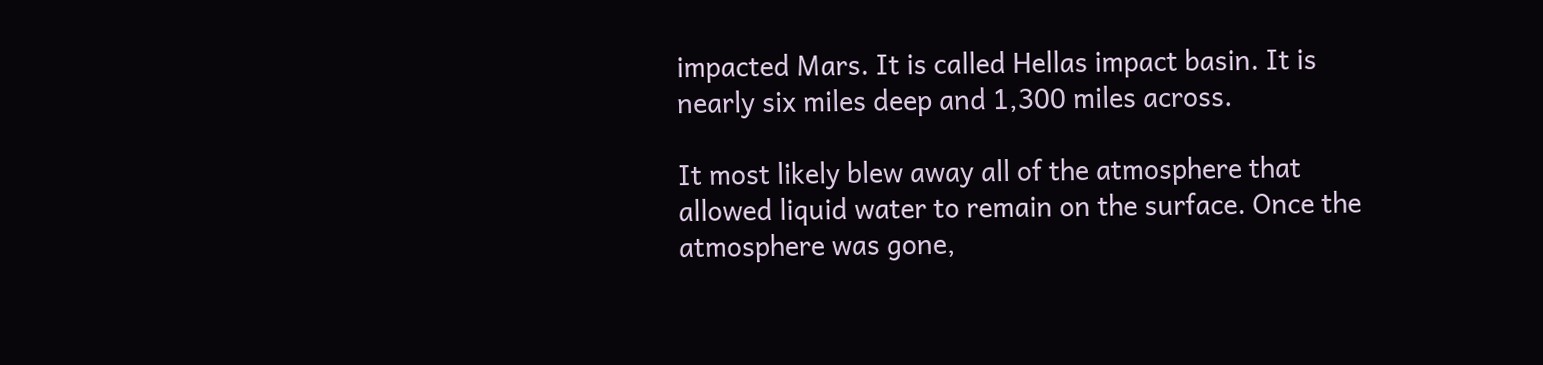impacted Mars. It is called Hellas impact basin. It is nearly six miles deep and 1,300 miles across.

It most likely blew away all of the atmosphere that allowed liquid water to remain on the surface. Once the atmosphere was gone,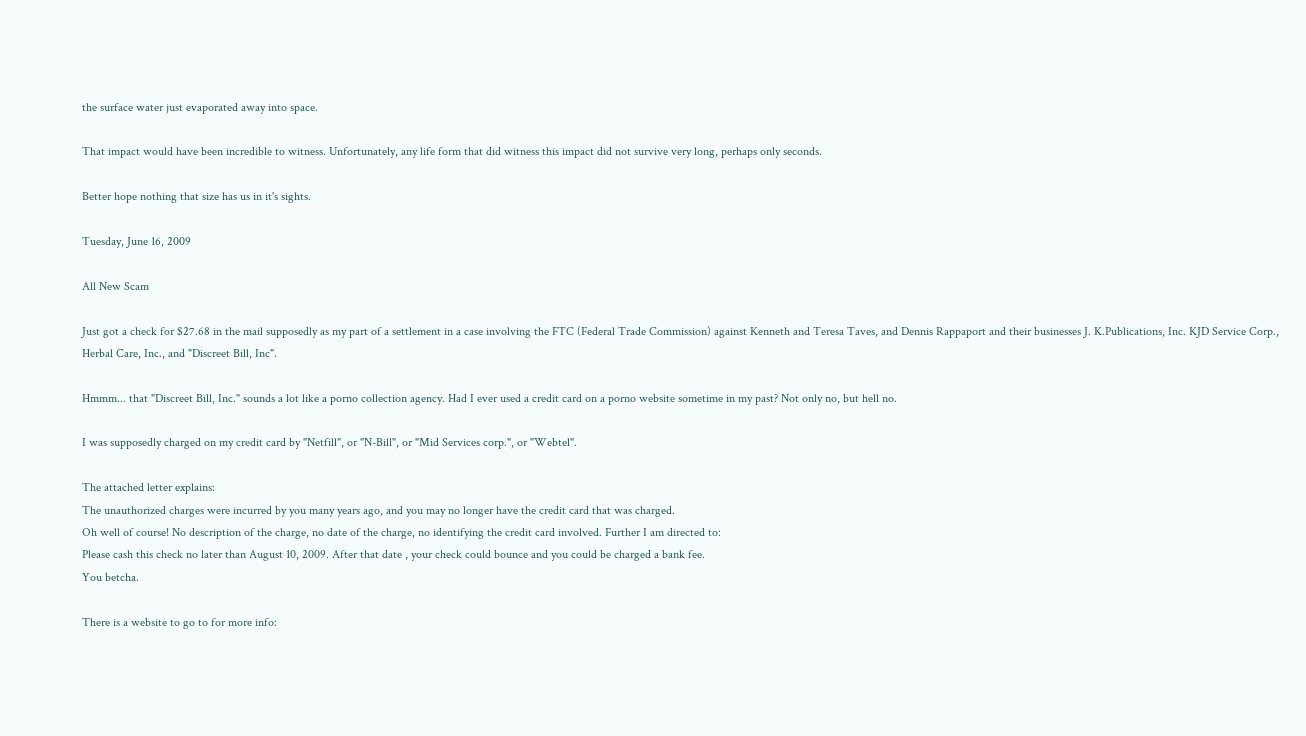the surface water just evaporated away into space.

That impact would have been incredible to witness. Unfortunately, any life form that did witness this impact did not survive very long, perhaps only seconds.

Better hope nothing that size has us in it's sights.

Tuesday, June 16, 2009

All New Scam

Just got a check for $27.68 in the mail supposedly as my part of a settlement in a case involving the FTC (Federal Trade Commission) against Kenneth and Teresa Taves, and Dennis Rappaport and their businesses J. K.Publications, Inc. KJD Service Corp., Herbal Care, Inc., and "Discreet Bill, Inc".

Hmmm... that "Discreet Bill, Inc." sounds a lot like a porno collection agency. Had I ever used a credit card on a porno website sometime in my past? Not only no, but hell no.

I was supposedly charged on my credit card by "Netfill", or "N-Bill", or "Mid Services corp.", or "Webtel".

The attached letter explains:
The unauthorized charges were incurred by you many years ago, and you may no longer have the credit card that was charged.
Oh well of course! No description of the charge, no date of the charge, no identifying the credit card involved. Further I am directed to:
Please cash this check no later than August 10, 2009. After that date , your check could bounce and you could be charged a bank fee.
You betcha.

There is a website to go to for more info: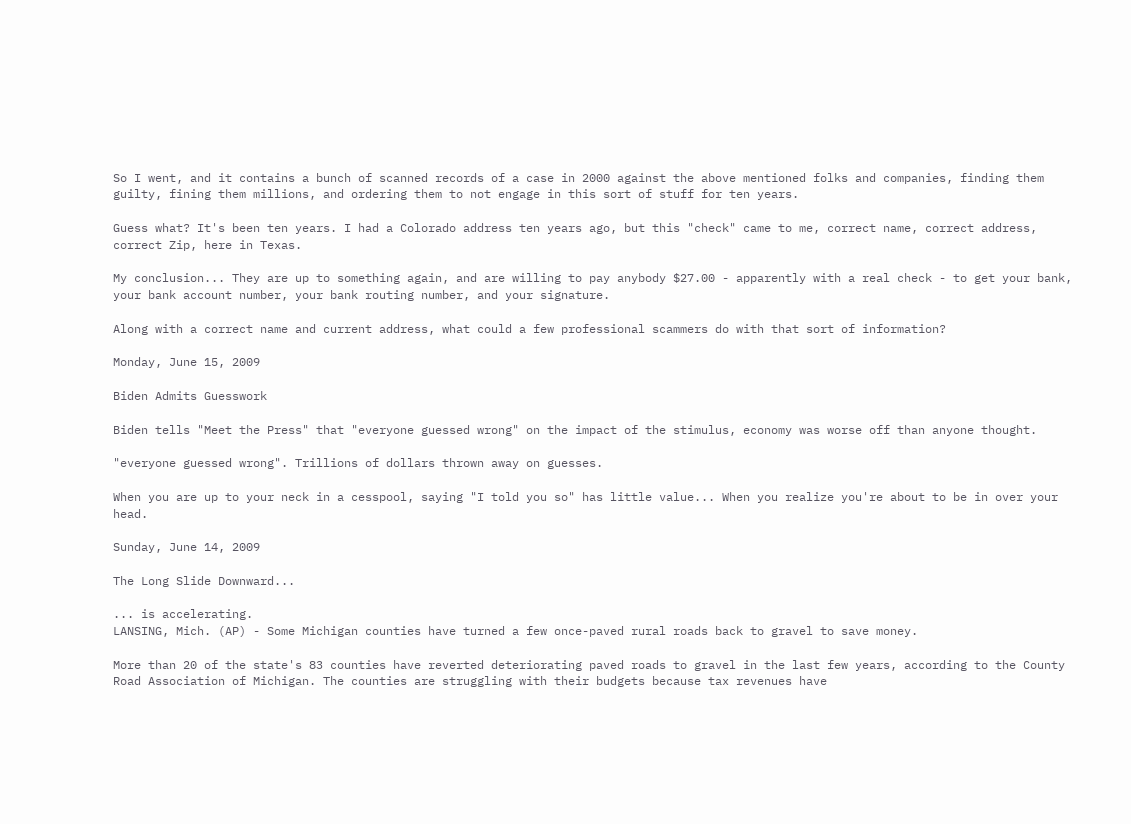So I went, and it contains a bunch of scanned records of a case in 2000 against the above mentioned folks and companies, finding them guilty, fining them millions, and ordering them to not engage in this sort of stuff for ten years.

Guess what? It's been ten years. I had a Colorado address ten years ago, but this "check" came to me, correct name, correct address, correct Zip, here in Texas.

My conclusion... They are up to something again, and are willing to pay anybody $27.00 - apparently with a real check - to get your bank, your bank account number, your bank routing number, and your signature.

Along with a correct name and current address, what could a few professional scammers do with that sort of information?

Monday, June 15, 2009

Biden Admits Guesswork

Biden tells "Meet the Press" that "everyone guessed wrong" on the impact of the stimulus, economy was worse off than anyone thought.

"everyone guessed wrong". Trillions of dollars thrown away on guesses.

When you are up to your neck in a cesspool, saying "I told you so" has little value... When you realize you're about to be in over your head.

Sunday, June 14, 2009

The Long Slide Downward...

... is accelerating.
LANSING, Mich. (AP) - Some Michigan counties have turned a few once-paved rural roads back to gravel to save money.

More than 20 of the state's 83 counties have reverted deteriorating paved roads to gravel in the last few years, according to the County Road Association of Michigan. The counties are struggling with their budgets because tax revenues have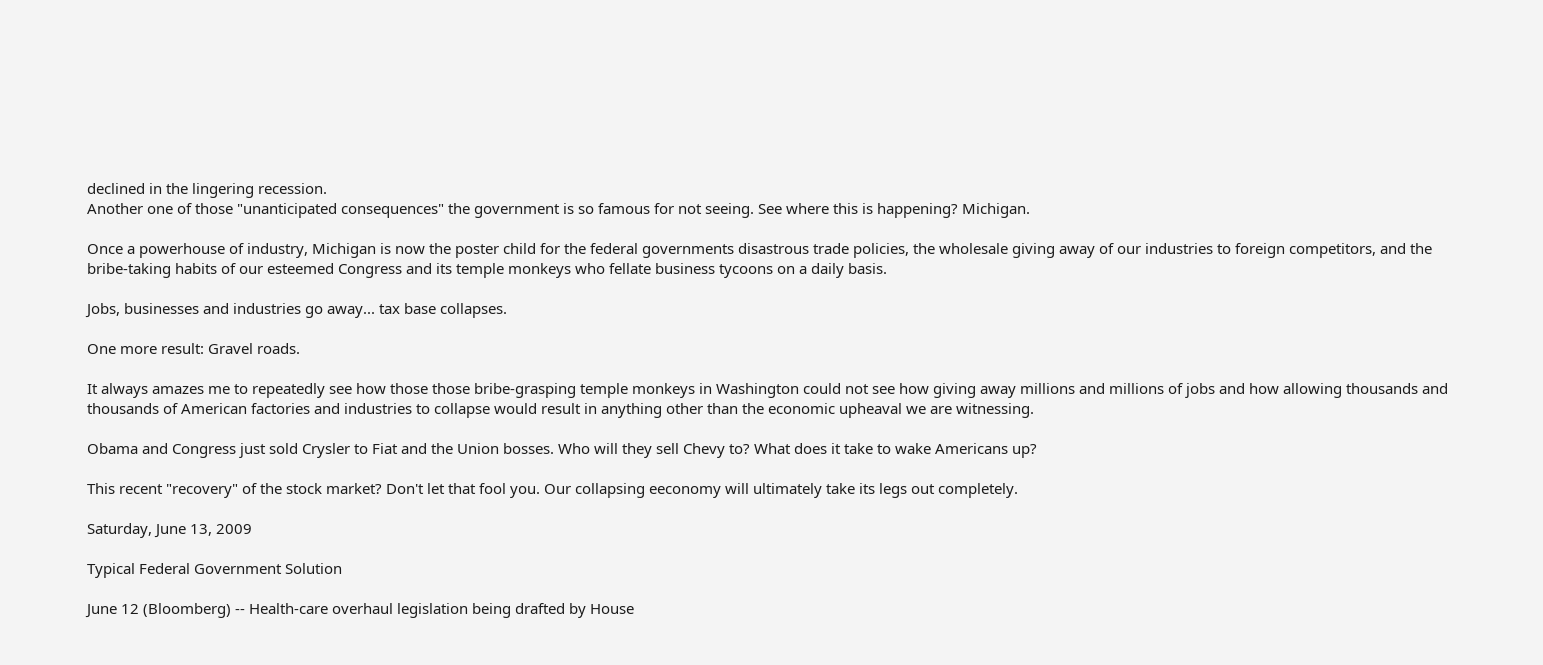declined in the lingering recession.
Another one of those "unanticipated consequences" the government is so famous for not seeing. See where this is happening? Michigan.

Once a powerhouse of industry, Michigan is now the poster child for the federal governments disastrous trade policies, the wholesale giving away of our industries to foreign competitors, and the bribe-taking habits of our esteemed Congress and its temple monkeys who fellate business tycoons on a daily basis.

Jobs, businesses and industries go away... tax base collapses.

One more result: Gravel roads.

It always amazes me to repeatedly see how those those bribe-grasping temple monkeys in Washington could not see how giving away millions and millions of jobs and how allowing thousands and thousands of American factories and industries to collapse would result in anything other than the economic upheaval we are witnessing.

Obama and Congress just sold Crysler to Fiat and the Union bosses. Who will they sell Chevy to? What does it take to wake Americans up?

This recent "recovery" of the stock market? Don't let that fool you. Our collapsing eeconomy will ultimately take its legs out completely.

Saturday, June 13, 2009

Typical Federal Government Solution

June 12 (Bloomberg) -- Health-care overhaul legislation being drafted by House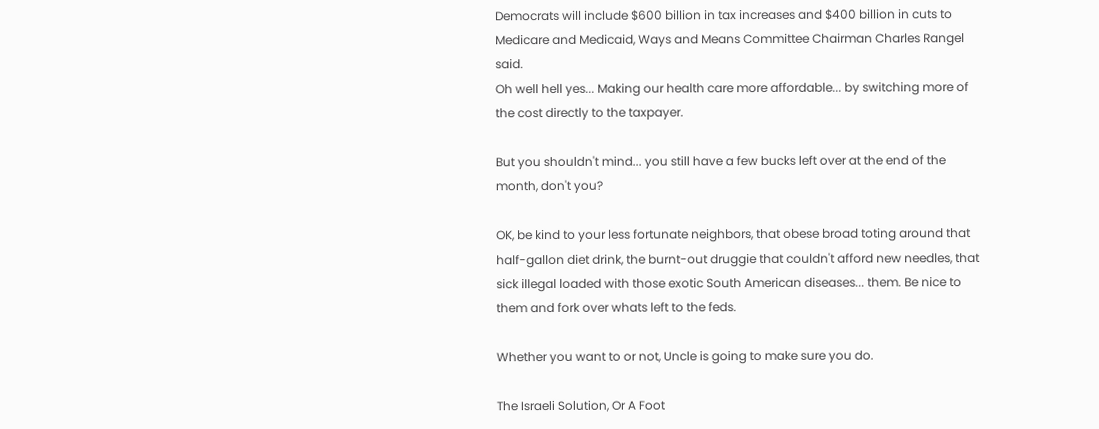Democrats will include $600 billion in tax increases and $400 billion in cuts to Medicare and Medicaid, Ways and Means Committee Chairman Charles Rangel said.
Oh well hell yes... Making our health care more affordable... by switching more of the cost directly to the taxpayer.

But you shouldn't mind... you still have a few bucks left over at the end of the month, don't you?

OK, be kind to your less fortunate neighbors, that obese broad toting around that half-gallon diet drink, the burnt-out druggie that couldn't afford new needles, that sick illegal loaded with those exotic South American diseases... them. Be nice to them and fork over whats left to the feds.

Whether you want to or not, Uncle is going to make sure you do.

The Israeli Solution, Or A Foot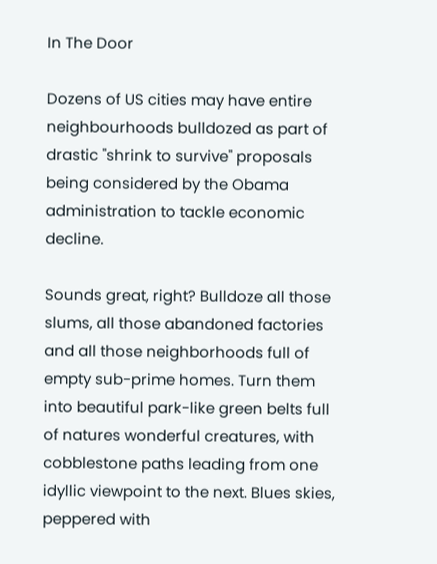In The Door

Dozens of US cities may have entire neighbourhoods bulldozed as part of drastic "shrink to survive" proposals being considered by the Obama administration to tackle economic decline.

Sounds great, right? Bulldoze all those slums, all those abandoned factories and all those neighborhoods full of empty sub-prime homes. Turn them into beautiful park-like green belts full of natures wonderful creatures, with cobblestone paths leading from one idyllic viewpoint to the next. Blues skies, peppered with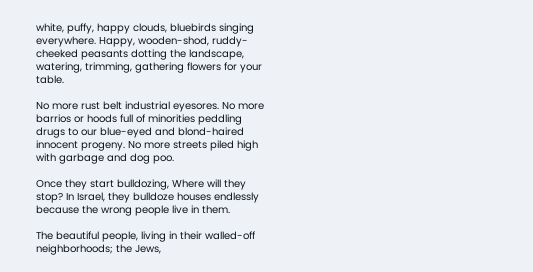white, puffy, happy clouds, bluebirds singing everywhere. Happy, wooden-shod, ruddy-cheeked peasants dotting the landscape, watering, trimming, gathering flowers for your table.

No more rust belt industrial eyesores. No more barrios or hoods full of minorities peddling drugs to our blue-eyed and blond-haired innocent progeny. No more streets piled high with garbage and dog poo.

Once they start bulldozing, Where will they stop? In Israel, they bulldoze houses endlessly because the wrong people live in them.

The beautiful people, living in their walled-off neighborhoods; the Jews,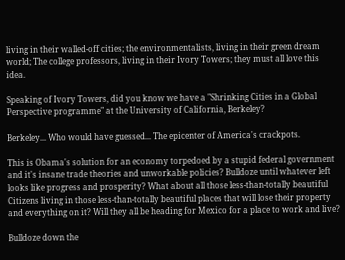living in their walled-off cities; the environmentalists, living in their green dream world; The college professors, living in their Ivory Towers; they must all love this idea.

Speaking of Ivory Towers, did you know we have a "Shrinking Cities in a Global Perspective programme" at the University of California, Berkeley?

Berkeley... Who would have guessed... The epicenter of America's crackpots.

This is Obama's solution for an economy torpedoed by a stupid federal government and it's insane trade theories and unworkable policies? Bulldoze until whatever left looks like progress and prosperity? What about all those less-than-totally beautiful Citizens living in those less-than-totally beautiful places that will lose their property and everything on it? Will they all be heading for Mexico for a place to work and live?

Bulldoze down the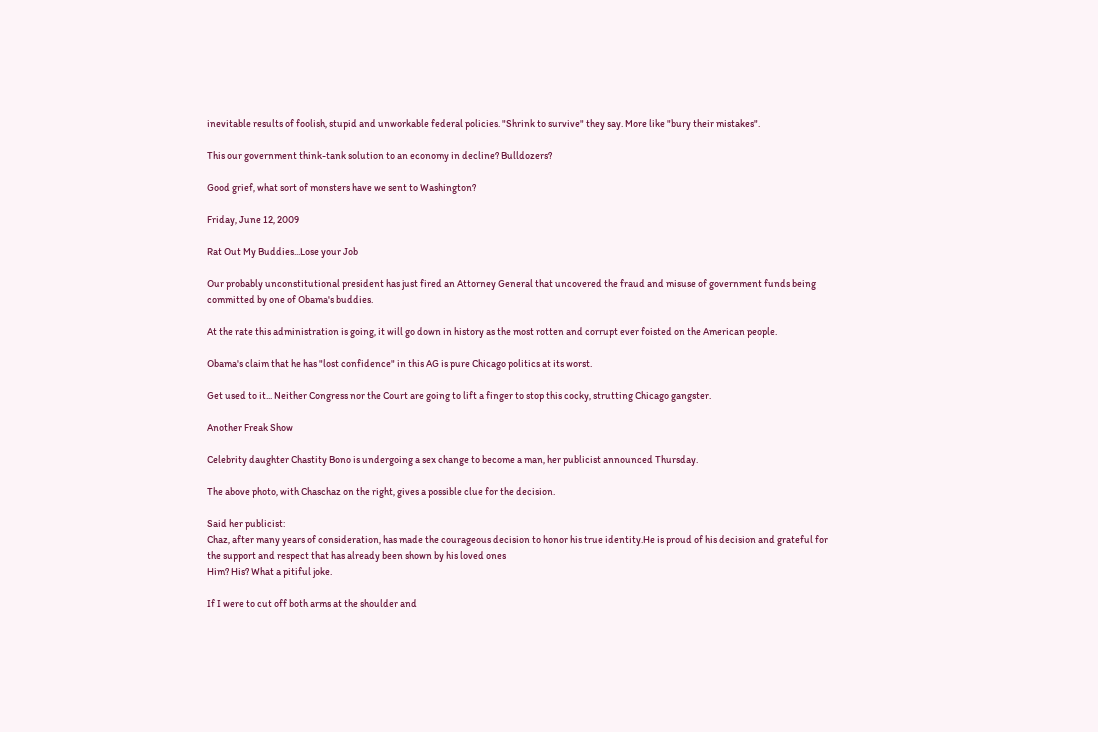inevitable results of foolish, stupid and unworkable federal policies. "Shrink to survive" they say. More like "bury their mistakes".

This our government think-tank solution to an economy in decline? Bulldozers?

Good grief, what sort of monsters have we sent to Washington?

Friday, June 12, 2009

Rat Out My Buddies...Lose your Job

Our probably unconstitutional president has just fired an Attorney General that uncovered the fraud and misuse of government funds being committed by one of Obama's buddies.

At the rate this administration is going, it will go down in history as the most rotten and corrupt ever foisted on the American people.

Obama's claim that he has "lost confidence" in this AG is pure Chicago politics at its worst.

Get used to it... Neither Congress nor the Court are going to lift a finger to stop this cocky, strutting Chicago gangster.

Another Freak Show

Celebrity daughter Chastity Bono is undergoing a sex change to become a man, her publicist announced Thursday.

The above photo, with Chaschaz on the right, gives a possible clue for the decision.

Said her publicist:
Chaz, after many years of consideration, has made the courageous decision to honor his true identity.He is proud of his decision and grateful for the support and respect that has already been shown by his loved ones
Him? His? What a pitiful joke.

If I were to cut off both arms at the shoulder and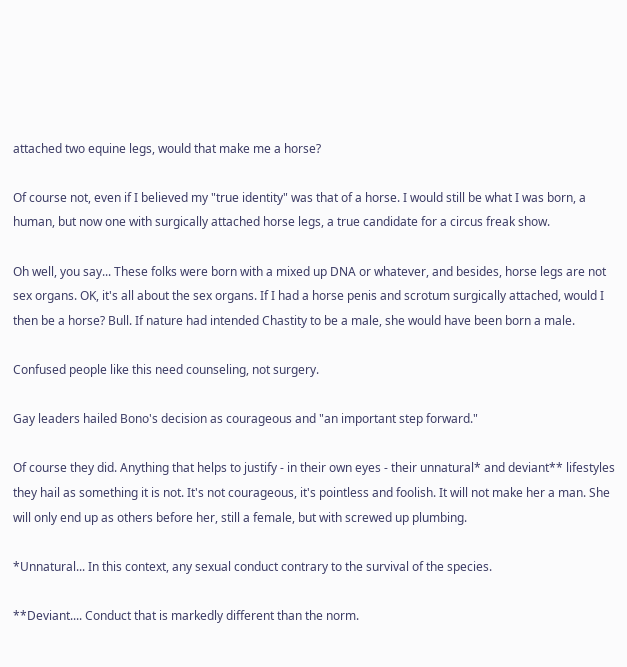attached two equine legs, would that make me a horse?

Of course not, even if I believed my "true identity" was that of a horse. I would still be what I was born, a human, but now one with surgically attached horse legs, a true candidate for a circus freak show.

Oh well, you say... These folks were born with a mixed up DNA or whatever, and besides, horse legs are not sex organs. OK, it's all about the sex organs. If I had a horse penis and scrotum surgically attached, would I then be a horse? Bull. If nature had intended Chastity to be a male, she would have been born a male.

Confused people like this need counseling, not surgery.

Gay leaders hailed Bono's decision as courageous and "an important step forward."

Of course they did. Anything that helps to justify - in their own eyes - their unnatural* and deviant** lifestyles they hail as something it is not. It's not courageous, it's pointless and foolish. It will not make her a man. She will only end up as others before her, still a female, but with screwed up plumbing.

*Unnatural... In this context, any sexual conduct contrary to the survival of the species.

**Deviant.... Conduct that is markedly different than the norm.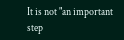It is not "an important step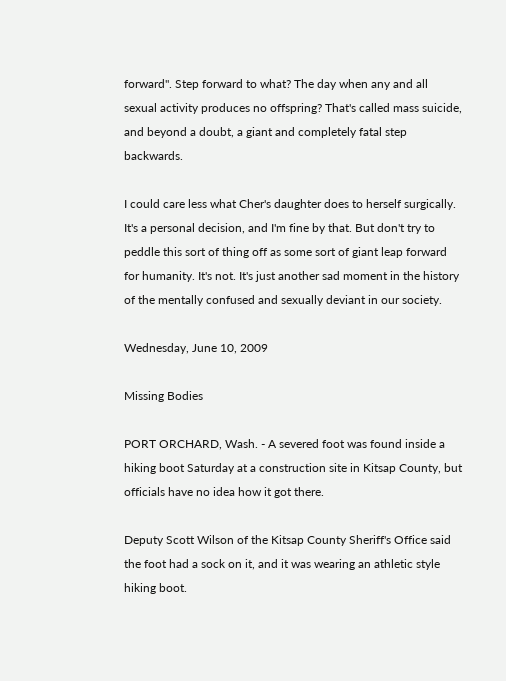forward". Step forward to what? The day when any and all sexual activity produces no offspring? That's called mass suicide, and beyond a doubt, a giant and completely fatal step backwards.

I could care less what Cher's daughter does to herself surgically. It's a personal decision, and I'm fine by that. But don't try to peddle this sort of thing off as some sort of giant leap forward for humanity. It's not. It's just another sad moment in the history of the mentally confused and sexually deviant in our society.

Wednesday, June 10, 2009

Missing Bodies

PORT ORCHARD, Wash. - A severed foot was found inside a hiking boot Saturday at a construction site in Kitsap County, but officials have no idea how it got there.

Deputy Scott Wilson of the Kitsap County Sheriff's Office said the foot had a sock on it, and it was wearing an athletic style hiking boot.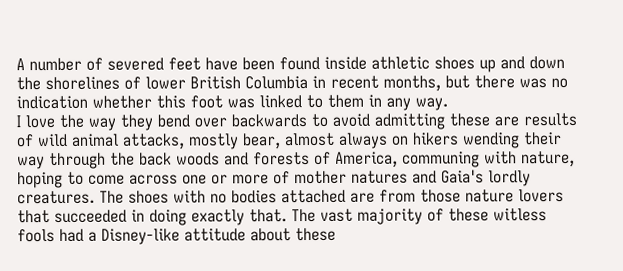A number of severed feet have been found inside athletic shoes up and down the shorelines of lower British Columbia in recent months, but there was no indication whether this foot was linked to them in any way.
I love the way they bend over backwards to avoid admitting these are results of wild animal attacks, mostly bear, almost always on hikers wending their way through the back woods and forests of America, communing with nature, hoping to come across one or more of mother natures and Gaia's lordly creatures. The shoes with no bodies attached are from those nature lovers that succeeded in doing exactly that. The vast majority of these witless fools had a Disney-like attitude about these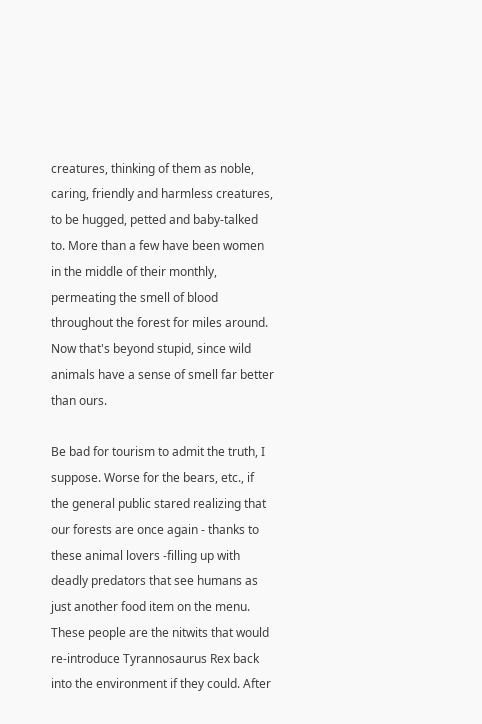creatures, thinking of them as noble, caring, friendly and harmless creatures, to be hugged, petted and baby-talked to. More than a few have been women in the middle of their monthly, permeating the smell of blood throughout the forest for miles around. Now that's beyond stupid, since wild animals have a sense of smell far better than ours.

Be bad for tourism to admit the truth, I suppose. Worse for the bears, etc., if the general public stared realizing that our forests are once again - thanks to these animal lovers -filling up with deadly predators that see humans as just another food item on the menu. These people are the nitwits that would re-introduce Tyrannosaurus Rex back into the environment if they could. After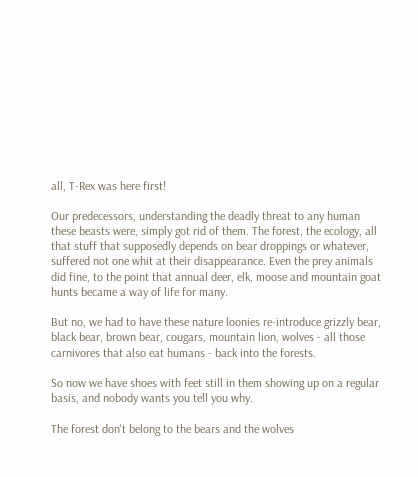all, T-Rex was here first!

Our predecessors, understanding the deadly threat to any human these beasts were, simply got rid of them. The forest, the ecology, all that stuff that supposedly depends on bear droppings or whatever, suffered not one whit at their disappearance. Even the prey animals did fine, to the point that annual deer, elk, moose and mountain goat hunts became a way of life for many.

But no, we had to have these nature loonies re-introduce grizzly bear, black bear, brown bear, cougars, mountain lion, wolves - all those carnivores that also eat humans - back into the forests.

So now we have shoes with feet still in them showing up on a regular basis, and nobody wants you tell you why.

The forest don't belong to the bears and the wolves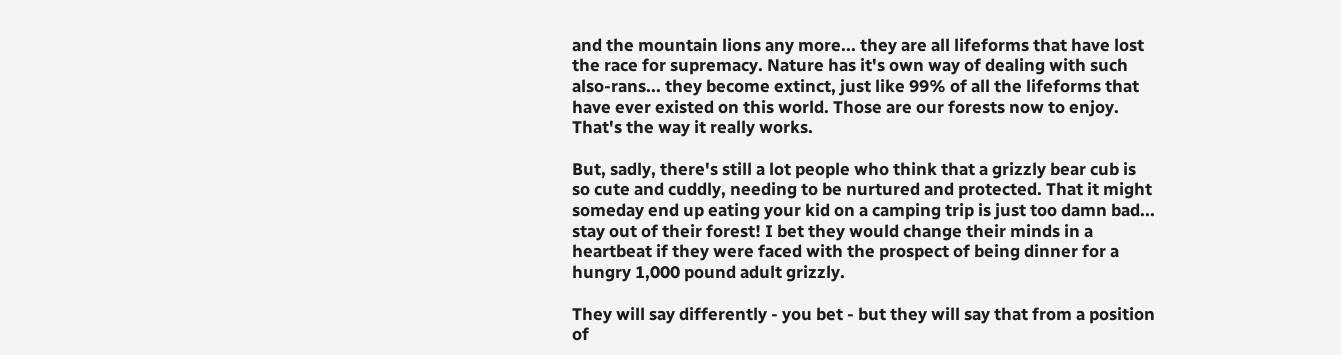and the mountain lions any more... they are all lifeforms that have lost the race for supremacy. Nature has it's own way of dealing with such also-rans... they become extinct, just like 99% of all the lifeforms that have ever existed on this world. Those are our forests now to enjoy. That's the way it really works.

But, sadly, there's still a lot people who think that a grizzly bear cub is so cute and cuddly, needing to be nurtured and protected. That it might someday end up eating your kid on a camping trip is just too damn bad... stay out of their forest! I bet they would change their minds in a heartbeat if they were faced with the prospect of being dinner for a hungry 1,000 pound adult grizzly.

They will say differently - you bet - but they will say that from a position of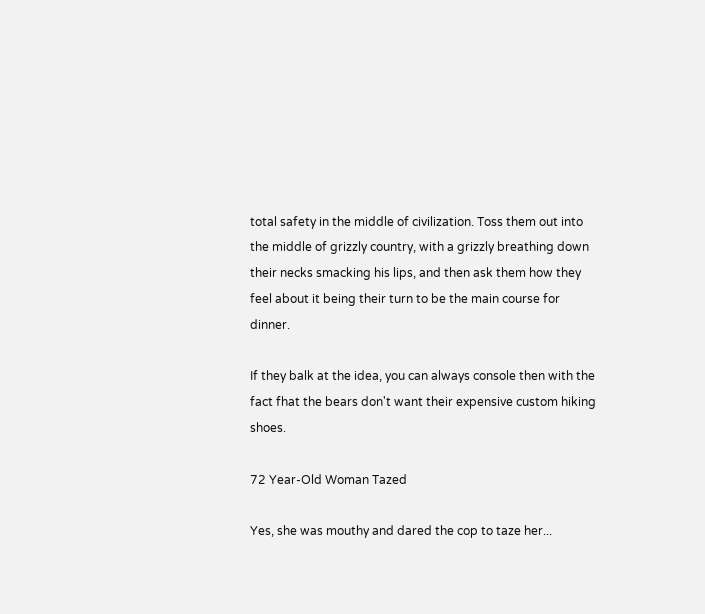total safety in the middle of civilization. Toss them out into the middle of grizzly country, with a grizzly breathing down their necks smacking his lips, and then ask them how they feel about it being their turn to be the main course for dinner.

If they balk at the idea, you can always console then with the fact fhat the bears don't want their expensive custom hiking shoes.

72 Year-Old Woman Tazed

Yes, she was mouthy and dared the cop to taze her...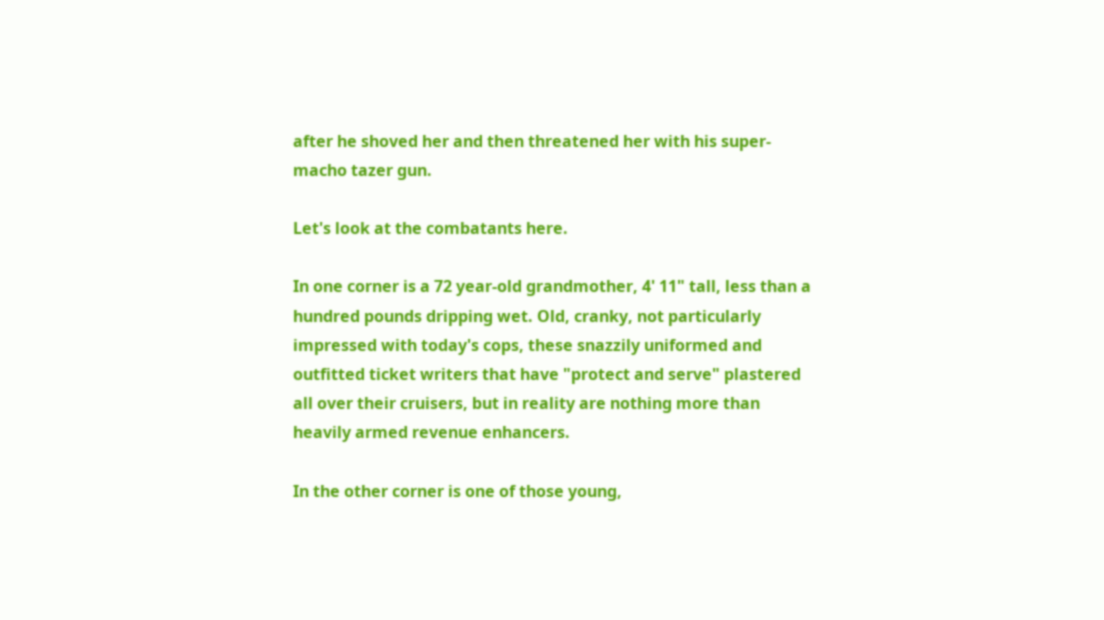after he shoved her and then threatened her with his super-macho tazer gun.

Let's look at the combatants here.

In one corner is a 72 year-old grandmother, 4' 11" tall, less than a hundred pounds dripping wet. Old, cranky, not particularly impressed with today's cops, these snazzily uniformed and outfitted ticket writers that have "protect and serve" plastered all over their cruisers, but in reality are nothing more than heavily armed revenue enhancers.

In the other corner is one of those young,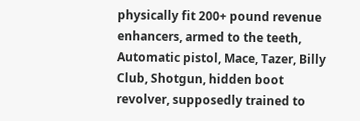physically fit 200+ pound revenue enhancers, armed to the teeth, Automatic pistol, Mace, Tazer, Billy Club, Shotgun, hidden boot revolver, supposedly trained to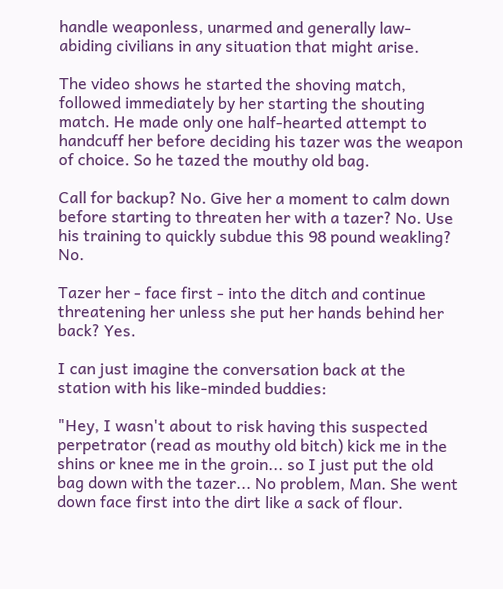handle weaponless, unarmed and generally law-abiding civilians in any situation that might arise.

The video shows he started the shoving match, followed immediately by her starting the shouting match. He made only one half-hearted attempt to handcuff her before deciding his tazer was the weapon of choice. So he tazed the mouthy old bag.

Call for backup? No. Give her a moment to calm down before starting to threaten her with a tazer? No. Use his training to quickly subdue this 98 pound weakling? No.

Tazer her - face first - into the ditch and continue threatening her unless she put her hands behind her back? Yes.

I can just imagine the conversation back at the station with his like-minded buddies:

"Hey, I wasn't about to risk having this suspected perpetrator (read as mouthy old bitch) kick me in the shins or knee me in the groin... so I just put the old bag down with the tazer... No problem, Man. She went down face first into the dirt like a sack of flour.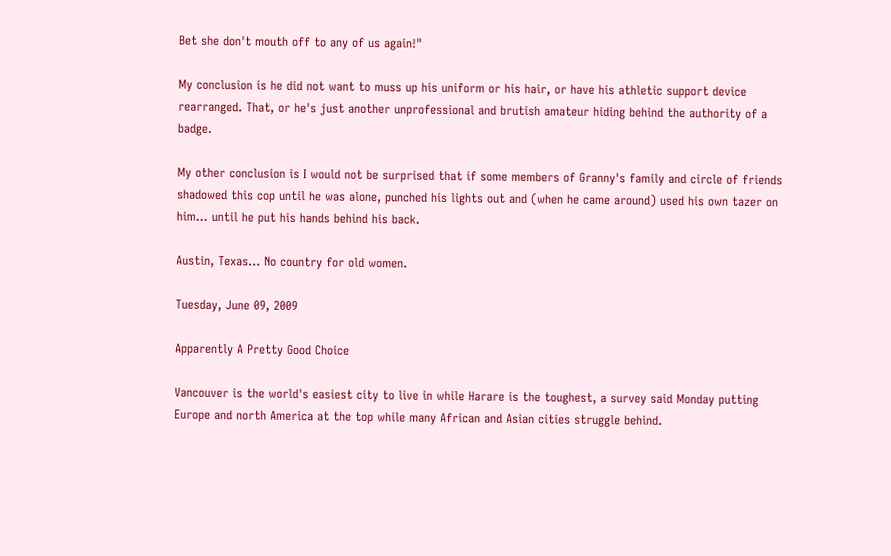Bet she don't mouth off to any of us again!"

My conclusion is he did not want to muss up his uniform or his hair, or have his athletic support device rearranged. That, or he's just another unprofessional and brutish amateur hiding behind the authority of a badge.

My other conclusion is I would not be surprised that if some members of Granny's family and circle of friends shadowed this cop until he was alone, punched his lights out and (when he came around) used his own tazer on him... until he put his hands behind his back.

Austin, Texas... No country for old women.

Tuesday, June 09, 2009

Apparently A Pretty Good Choice

Vancouver is the world's easiest city to live in while Harare is the toughest, a survey said Monday putting Europe and north America at the top while many African and Asian cities struggle behind.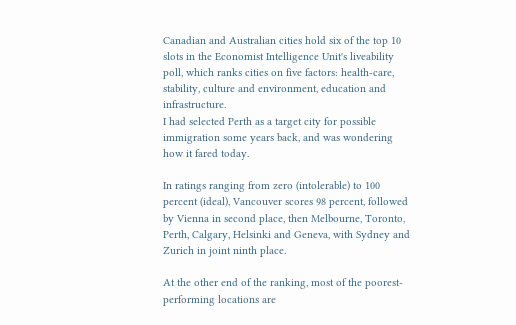Canadian and Australian cities hold six of the top 10 slots in the Economist Intelligence Unit's liveability poll, which ranks cities on five factors: health-care, stability, culture and environment, education and infrastructure.
I had selected Perth as a target city for possible immigration some years back, and was wondering how it fared today.

In ratings ranging from zero (intolerable) to 100 percent (ideal), Vancouver scores 98 percent, followed by Vienna in second place, then Melbourne, Toronto, Perth, Calgary, Helsinki and Geneva, with Sydney and Zurich in joint ninth place.

At the other end of the ranking, most of the poorest-performing locations are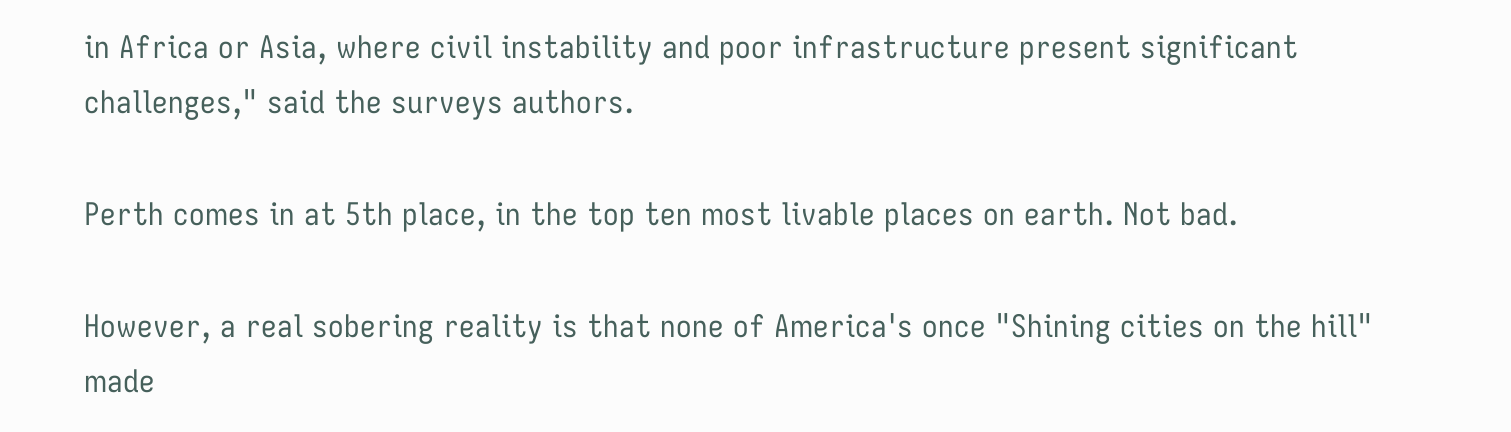in Africa or Asia, where civil instability and poor infrastructure present significant challenges," said the surveys authors.

Perth comes in at 5th place, in the top ten most livable places on earth. Not bad.

However, a real sobering reality is that none of America's once "Shining cities on the hill" made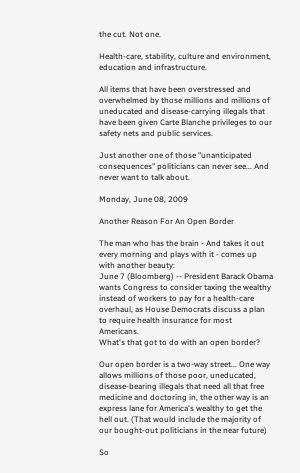the cut. Not one.

Health-care, stability, culture and environment, education and infrastructure.

All items that have been overstressed and overwhelmed by those millions and millions of uneducated and disease-carrying illegals that have been given Carte Blanche privileges to our safety nets and public services.

Just another one of those "unanticipated consequences" politicians can never see... And never want to talk about.

Monday, June 08, 2009

Another Reason For An Open Border

The man who has the brain - And takes it out every morning and plays with it - comes up with another beauty:
June 7 (Bloomberg) -- President Barack Obama wants Congress to consider taxing the wealthy instead of workers to pay for a health-care overhaul, as House Democrats discuss a plan to require health insurance for most Americans.
What's that got to do with an open border?

Our open border is a two-way street... One way allows millions of those poor, uneducated, disease-bearing illegals that need all that free medicine and doctoring in, the other way is an express lane for America's wealthy to get the hell out. (That would include the majority of our bought-out politicians in the near future)

So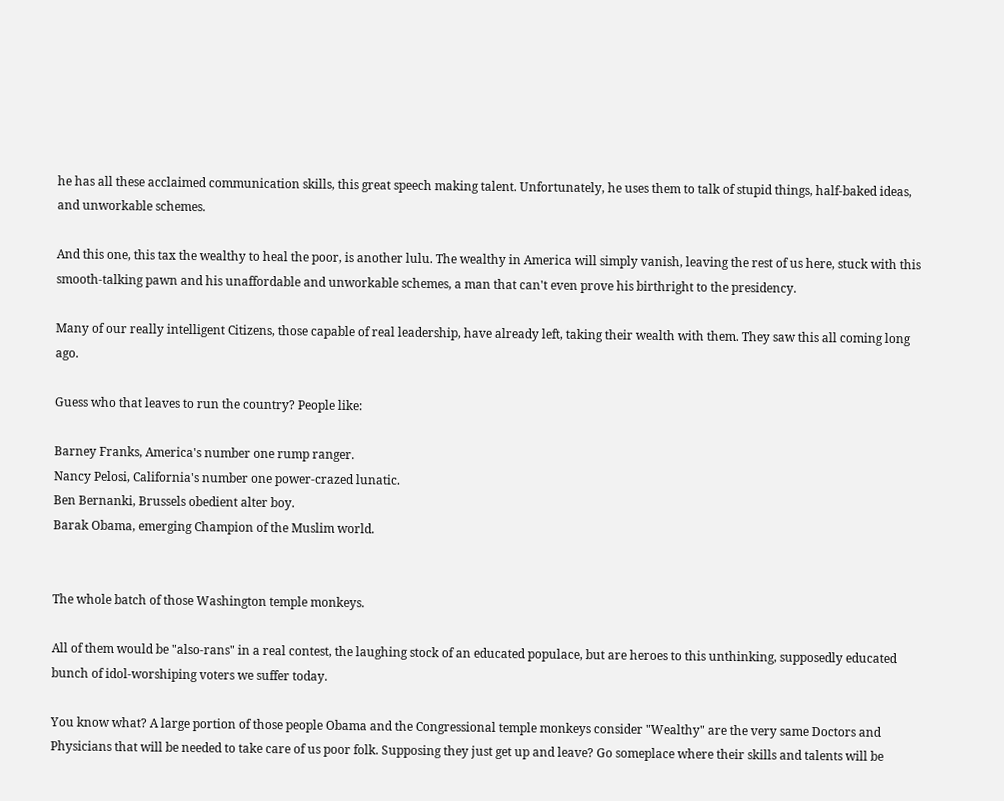he has all these acclaimed communication skills, this great speech making talent. Unfortunately, he uses them to talk of stupid things, half-baked ideas, and unworkable schemes.

And this one, this tax the wealthy to heal the poor, is another lulu. The wealthy in America will simply vanish, leaving the rest of us here, stuck with this smooth-talking pawn and his unaffordable and unworkable schemes, a man that can't even prove his birthright to the presidency.

Many of our really intelligent Citizens, those capable of real leadership, have already left, taking their wealth with them. They saw this all coming long ago.

Guess who that leaves to run the country? People like:

Barney Franks, America's number one rump ranger.
Nancy Pelosi, California's number one power-crazed lunatic.
Ben Bernanki, Brussels obedient alter boy.
Barak Obama, emerging Champion of the Muslim world.


The whole batch of those Washington temple monkeys.

All of them would be "also-rans" in a real contest, the laughing stock of an educated populace, but are heroes to this unthinking, supposedly educated bunch of idol-worshiping voters we suffer today.

You know what? A large portion of those people Obama and the Congressional temple monkeys consider "Wealthy" are the very same Doctors and Physicians that will be needed to take care of us poor folk. Supposing they just get up and leave? Go someplace where their skills and talents will be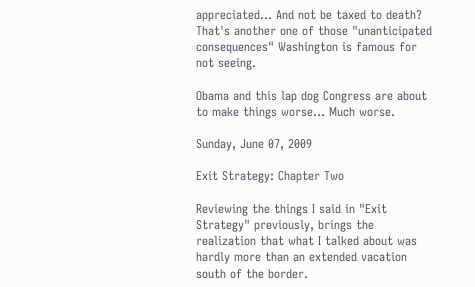appreciated... And not be taxed to death? That's another one of those "unanticipated consequences" Washington is famous for not seeing.

Obama and this lap dog Congress are about to make things worse... Much worse.

Sunday, June 07, 2009

Exit Strategy: Chapter Two

Reviewing the things I said in "Exit Strategy" previously, brings the realization that what I talked about was hardly more than an extended vacation south of the border.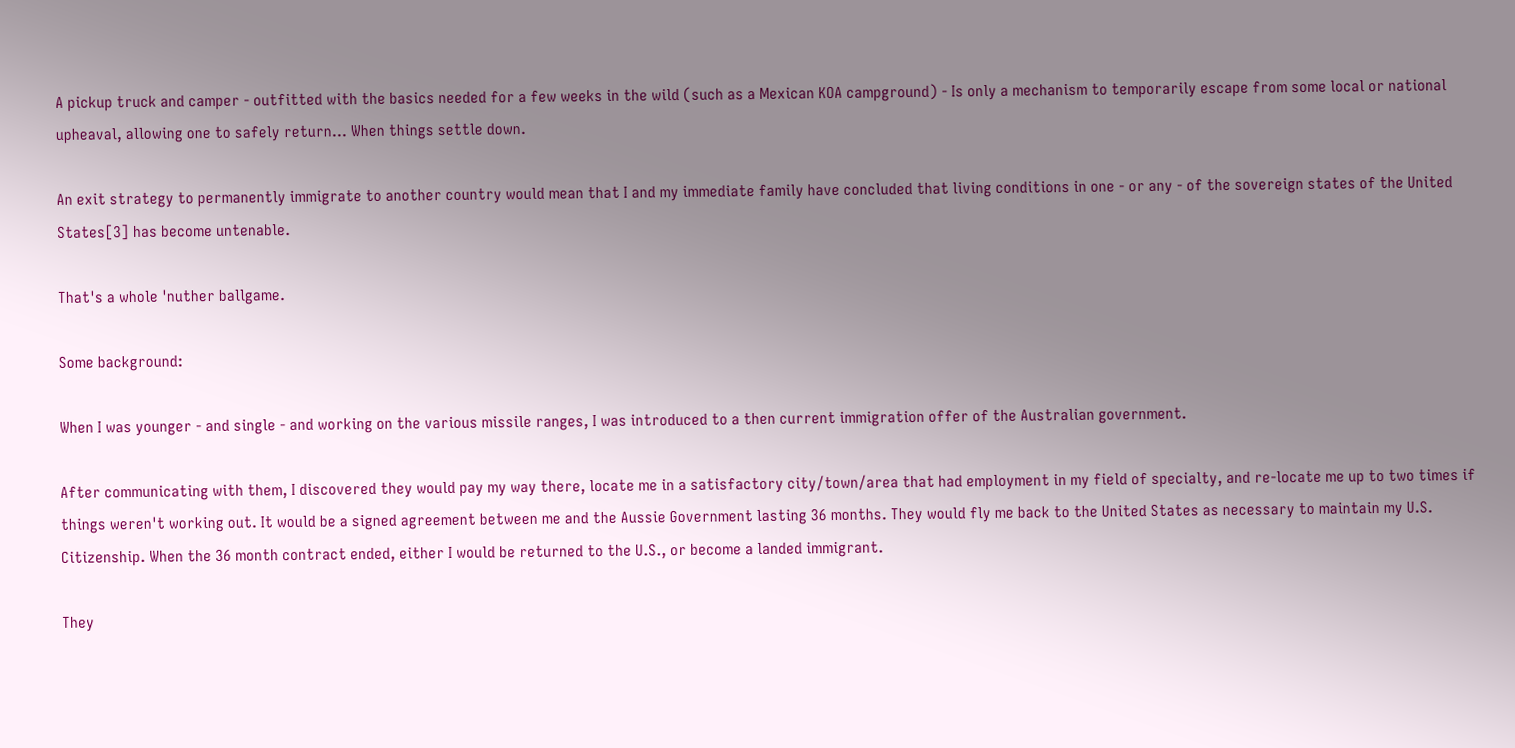A pickup truck and camper - outfitted with the basics needed for a few weeks in the wild (such as a Mexican KOA campground) - Is only a mechanism to temporarily escape from some local or national upheaval, allowing one to safely return... When things settle down.

An exit strategy to permanently immigrate to another country would mean that I and my immediate family have concluded that living conditions in one - or any - of the sovereign states of the United States[3] has become untenable.

That's a whole 'nuther ballgame.

Some background:

When I was younger - and single - and working on the various missile ranges, I was introduced to a then current immigration offer of the Australian government.

After communicating with them, I discovered they would pay my way there, locate me in a satisfactory city/town/area that had employment in my field of specialty, and re-locate me up to two times if things weren't working out. It would be a signed agreement between me and the Aussie Government lasting 36 months. They would fly me back to the United States as necessary to maintain my U.S. Citizenship. When the 36 month contract ended, either I would be returned to the U.S., or become a landed immigrant.

They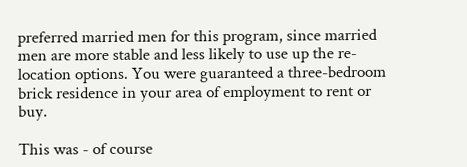preferred married men for this program, since married men are more stable and less likely to use up the re-location options. You were guaranteed a three-bedroom brick residence in your area of employment to rent or buy.

This was - of course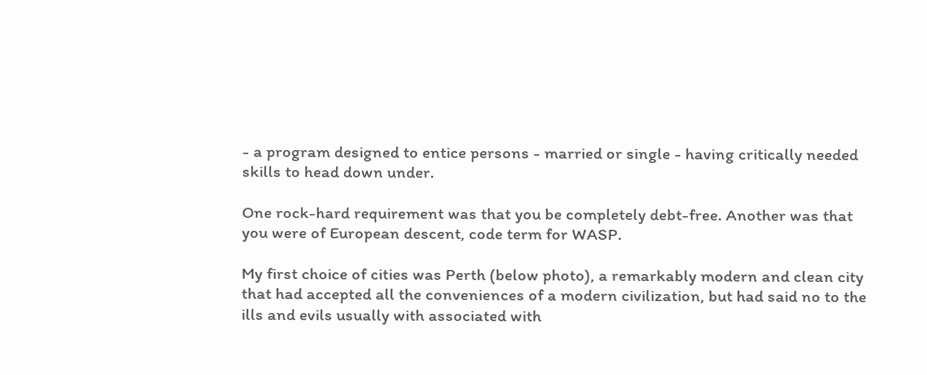- a program designed to entice persons - married or single - having critically needed skills to head down under.

One rock-hard requirement was that you be completely debt-free. Another was that you were of European descent, code term for WASP.

My first choice of cities was Perth (below photo), a remarkably modern and clean city that had accepted all the conveniences of a modern civilization, but had said no to the ills and evils usually with associated with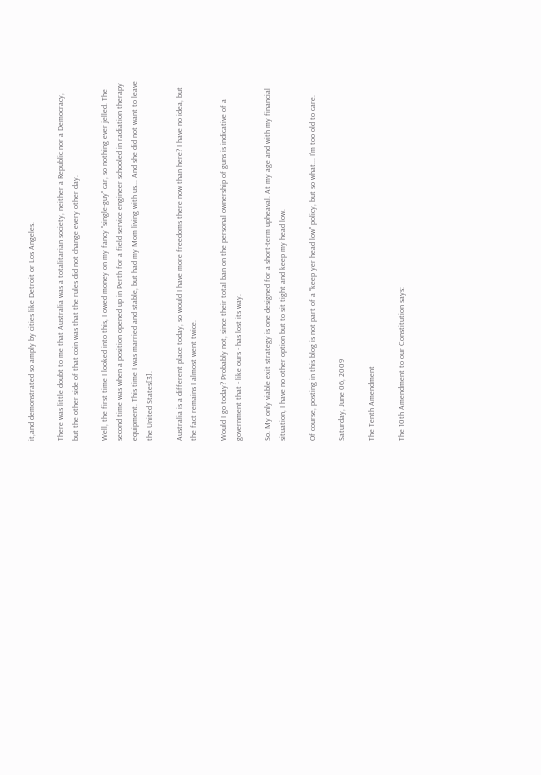it,and demonstrated so amply by cities like Detroit or Los Angeles.

There was little doubt to me that Australia was a totalitarian society, neither a Republic nor a Democracy, but the other side of that coin was that the rules did not change every other day.

Well, the first time I looked into this, I owed money on my fancy "single-guy" car, so nothing ever jelled. The second time was when a position opened up in Perth for a field service engineer schooled in radiation therapy equipment. This time I was married and stable, but had my Mom living with us... And she did not want to leave the United States[3].

Australia is a different place today, so would I have more freedoms there now than here? I have no idea, but the fact remains I almost went twice.

Would I go today? Probably not, since their total ban on the personal ownership of guns is indicative of a government that - like ours - has lost its way.

So. My only viable exit strategy is one designed for a short-term upheaval. At my age and with my financial situation, I have no other option but to sit tight and keep my head low.

Of course, posting in this blog is not part of a "keep yer head low" policy, but so what... I'm too old to care.

Saturday, June 06, 2009

The Tenth Amendment

The 10th Amendment to our Constitution says: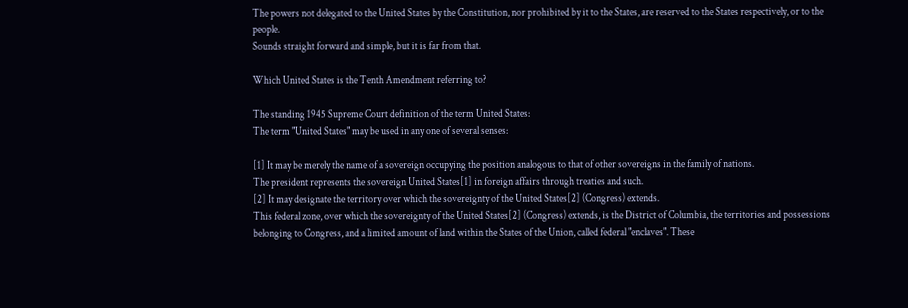The powers not delegated to the United States by the Constitution, nor prohibited by it to the States, are reserved to the States respectively, or to the people.
Sounds straight forward and simple, but it is far from that.

Which United States is the Tenth Amendment referring to?

The standing 1945 Supreme Court definition of the term United States:
The term "United States" may be used in any one of several senses:

[1] It may be merely the name of a sovereign occupying the position analogous to that of other sovereigns in the family of nations.
The president represents the sovereign United States[1] in foreign affairs through treaties and such.
[2] It may designate the territory over which the sovereignty of the United States[2] (Congress) extends.
This federal zone, over which the sovereignty of the United States[2] (Congress) extends, is the District of Columbia, the territories and possessions belonging to Congress, and a limited amount of land within the States of the Union, called federal "enclaves". These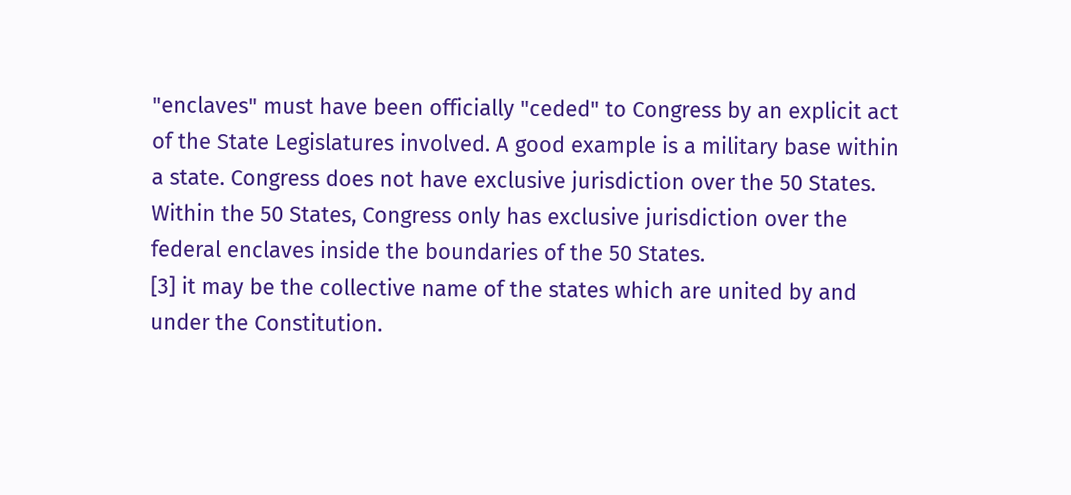"enclaves" must have been officially "ceded" to Congress by an explicit act of the State Legislatures involved. A good example is a military base within a state. Congress does not have exclusive jurisdiction over the 50 States. Within the 50 States, Congress only has exclusive jurisdiction over the federal enclaves inside the boundaries of the 50 States.
[3] it may be the collective name of the states which are united by and under the Constitution.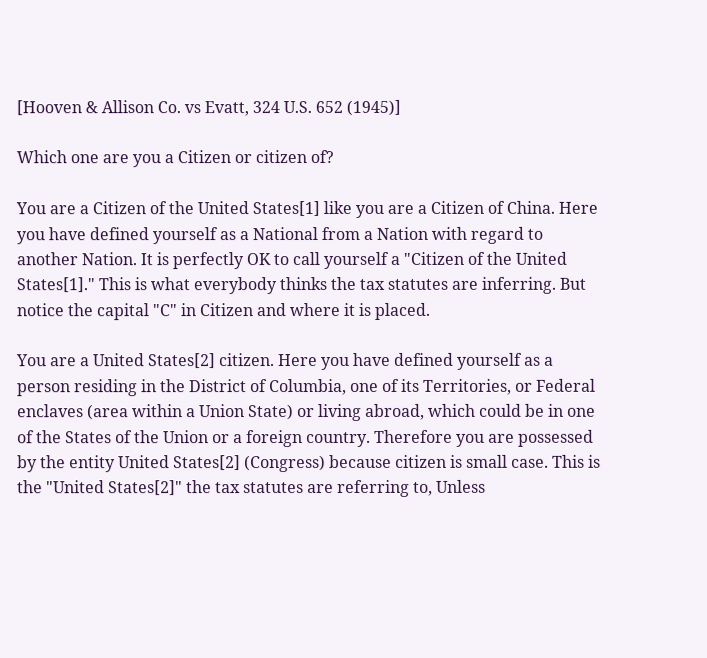[Hooven & Allison Co. vs Evatt, 324 U.S. 652 (1945)]

Which one are you a Citizen or citizen of?

You are a Citizen of the United States[1] like you are a Citizen of China. Here you have defined yourself as a National from a Nation with regard to another Nation. It is perfectly OK to call yourself a "Citizen of the United States[1]." This is what everybody thinks the tax statutes are inferring. But notice the capital "C" in Citizen and where it is placed.

You are a United States[2] citizen. Here you have defined yourself as a person residing in the District of Columbia, one of its Territories, or Federal enclaves (area within a Union State) or living abroad, which could be in one of the States of the Union or a foreign country. Therefore you are possessed by the entity United States[2] (Congress) because citizen is small case. This is the "United States[2]" the tax statutes are referring to, Unless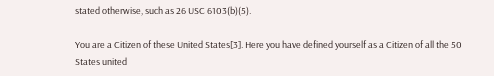stated otherwise, such as 26 USC 6103(b)(5).

You are a Citizen of these United States[3]. Here you have defined yourself as a Citizen of all the 50 States united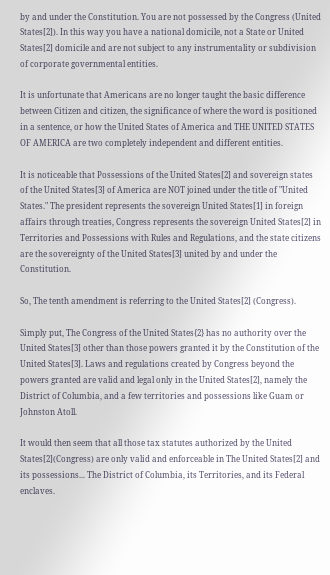by and under the Constitution. You are not possessed by the Congress (United States[2]). In this way you have a national domicile, not a State or United States[2] domicile and are not subject to any instrumentality or subdivision of corporate governmental entities.

It is unfortunate that Americans are no longer taught the basic difference between Citizen and citizen, the significance of where the word is positioned in a sentence, or how the United States of America and THE UNITED STATES OF AMERICA are two completely independent and different entities.

It is noticeable that Possessions of the United States[2] and sovereign states of the United States[3] of America are NOT joined under the title of "United States." The president represents the sovereign United States[1] in foreign affairs through treaties, Congress represents the sovereign United States[2] in Territories and Possessions with Rules and Regulations, and the state citizens are the sovereignty of the United States[3] united by and under the Constitution.

So, The tenth amendment is referring to the United States[2] (Congress).

Simply put, The Congress of the United States{2} has no authority over the United States[3] other than those powers granted it by the Constitution of the United States[3]. Laws and regulations created by Congress beyond the powers granted are valid and legal only in the United States[2], namely the District of Columbia, and a few territories and possessions like Guam or Johnston Atoll.

It would then seem that all those tax statutes authorized by the United States[2](Congress) are only valid and enforceable in The United States[2] and its possessions... The District of Columbia, its Territories, and its Federal enclaves.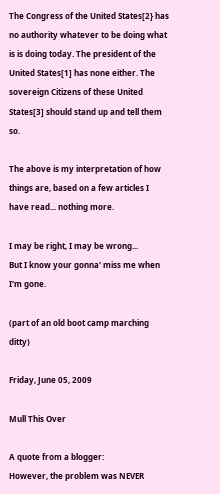The Congress of the United States[2} has no authority whatever to be doing what is is doing today. The president of the United States[1] has none either. The sovereign Citizens of these United States[3] should stand up and tell them so.

The above is my interpretation of how things are, based on a few articles I have read... nothing more.

I may be right, I may be wrong...
But I know your gonna' miss me when I'm gone.

(part of an old boot camp marching ditty)

Friday, June 05, 2009

Mull This Over

A quote from a blogger:
However, the problem was NEVER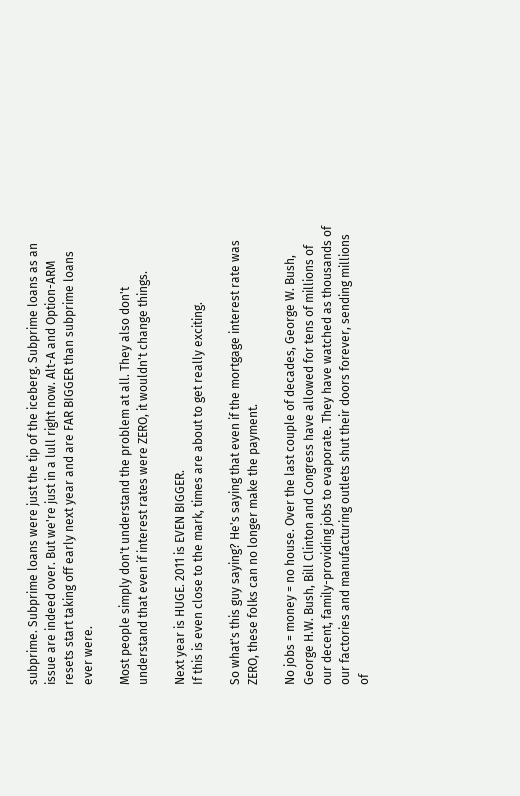subprime. Subprime loans were just the tip of the iceberg. Subprime loans as an issue are indeed over. But we're just in a lull right now. Alt-A and Option-ARM resets start taking off early next year and are FAR BIGGER than subprime loans ever were.

Most people simply don't understand the problem at all. They also don't understand that even if interest rates were ZERO, it wouldn't change things.

Next year is HUGE. 2011 is EVEN BIGGER.
If this is even close to the mark, times are about to get really exciting.

So what's this guy saying? He's saying that even if the mortgage interest rate was ZERO, these folks can no longer make the payment.

No jobs = money = no house. Over the last couple of decades, George W. Bush, George H.W. Bush, Bill Clinton and Congress have allowed for tens of millions of our decent, family-providing jobs to evaporate. They have watched as thousands of our factories and manufacturing outlets shut their doors forever, sending millions of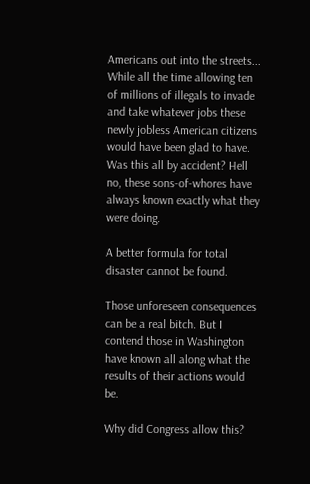Americans out into the streets... While all the time allowing ten of millions of illegals to invade and take whatever jobs these newly jobless American citizens would have been glad to have. Was this all by accident? Hell no, these sons-of-whores have always known exactly what they were doing.

A better formula for total disaster cannot be found.

Those unforeseen consequences can be a real bitch. But I contend those in Washington have known all along what the results of their actions would be.

Why did Congress allow this?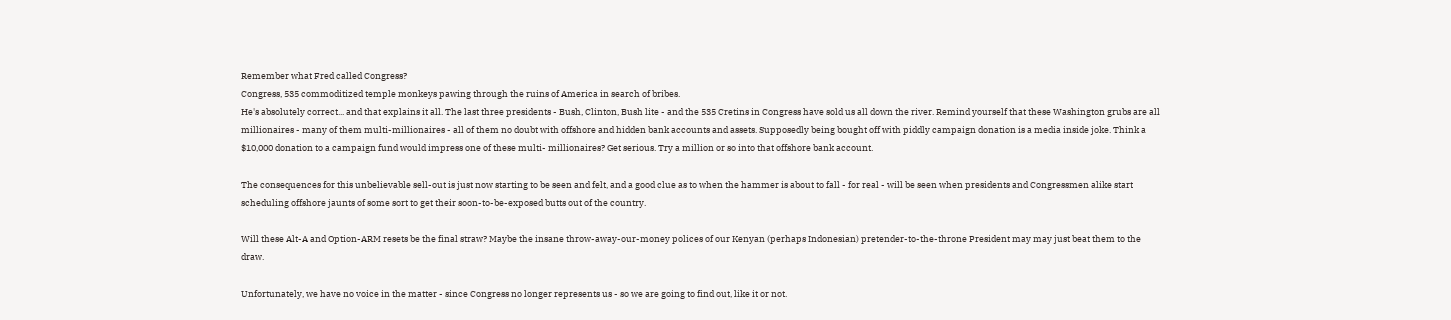Remember what Fred called Congress?
Congress, 535 commoditized temple monkeys pawing through the ruins of America in search of bribes.
He's absolutely correct... and that explains it all. The last three presidents - Bush, Clinton, Bush lite - and the 535 Cretins in Congress have sold us all down the river. Remind yourself that these Washington grubs are all millionaires - many of them multi-millionaires - all of them no doubt with offshore and hidden bank accounts and assets. Supposedly being bought off with piddly campaign donation is a media inside joke. Think a $10,000 donation to a campaign fund would impress one of these multi- millionaires? Get serious. Try a million or so into that offshore bank account.

The consequences for this unbelievable sell-out is just now starting to be seen and felt, and a good clue as to when the hammer is about to fall - for real - will be seen when presidents and Congressmen alike start scheduling offshore jaunts of some sort to get their soon-to-be-exposed butts out of the country.

Will these Alt-A and Option-ARM resets be the final straw? Maybe the insane throw-away-our-money polices of our Kenyan (perhaps Indonesian) pretender-to-the-throne President may may just beat them to the draw.

Unfortunately, we have no voice in the matter - since Congress no longer represents us - so we are going to find out, like it or not.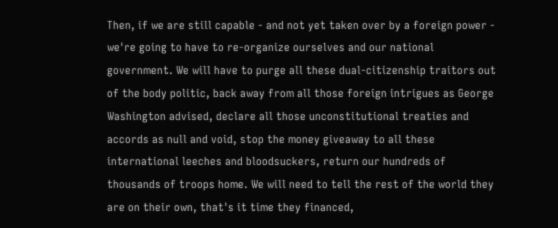Then, if we are still capable - and not yet taken over by a foreign power - we're going to have to re-organize ourselves and our national government. We will have to purge all these dual-citizenship traitors out of the body politic, back away from all those foreign intrigues as George Washington advised, declare all those unconstitutional treaties and accords as null and void, stop the money giveaway to all these international leeches and bloodsuckers, return our hundreds of thousands of troops home. We will need to tell the rest of the world they are on their own, that's it time they financed,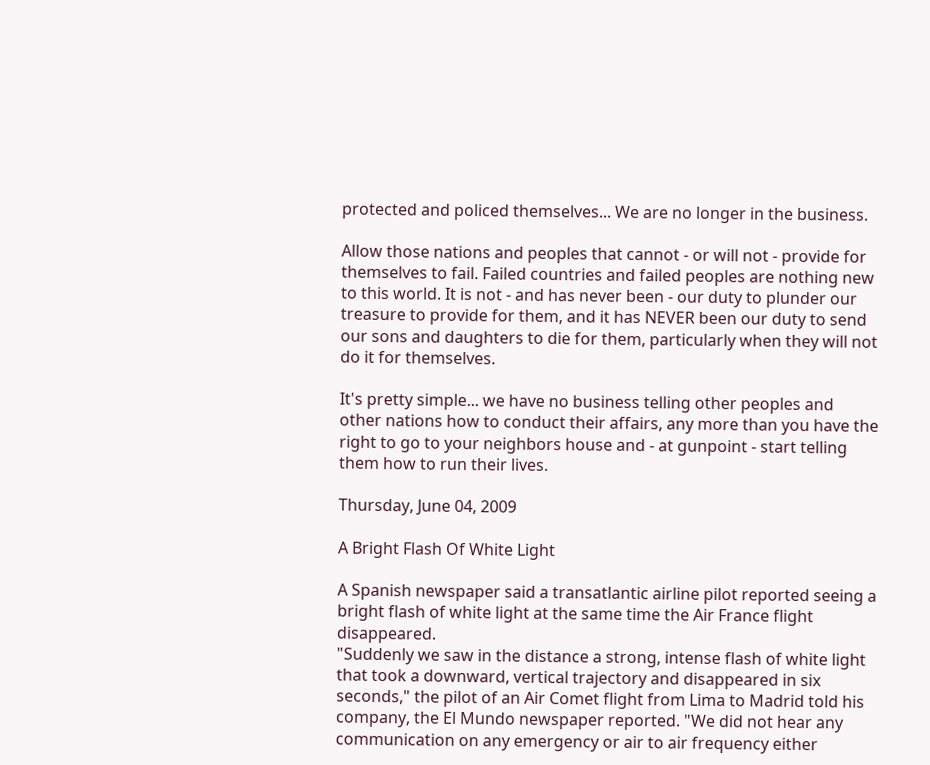protected and policed themselves... We are no longer in the business.

Allow those nations and peoples that cannot - or will not - provide for themselves to fail. Failed countries and failed peoples are nothing new to this world. It is not - and has never been - our duty to plunder our treasure to provide for them, and it has NEVER been our duty to send our sons and daughters to die for them, particularly when they will not do it for themselves.

It's pretty simple... we have no business telling other peoples and other nations how to conduct their affairs, any more than you have the right to go to your neighbors house and - at gunpoint - start telling them how to run their lives.

Thursday, June 04, 2009

A Bright Flash Of White Light

A Spanish newspaper said a transatlantic airline pilot reported seeing a bright flash of white light at the same time the Air France flight disappeared.
"Suddenly we saw in the distance a strong, intense flash of white light that took a downward, vertical trajectory and disappeared in six seconds," the pilot of an Air Comet flight from Lima to Madrid told his company, the El Mundo newspaper reported. "We did not hear any communication on any emergency or air to air frequency either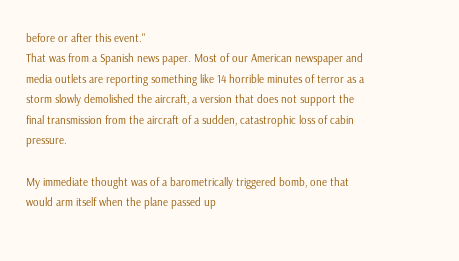before or after this event."
That was from a Spanish news paper. Most of our American newspaper and media outlets are reporting something like 14 horrible minutes of terror as a storm slowly demolished the aircraft, a version that does not support the final transmission from the aircraft of a sudden, catastrophic loss of cabin pressure.

My immediate thought was of a barometrically triggered bomb, one that would arm itself when the plane passed up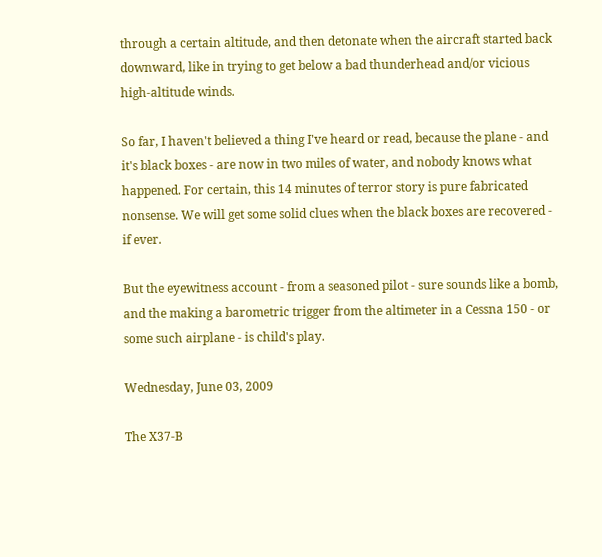through a certain altitude, and then detonate when the aircraft started back downward, like in trying to get below a bad thunderhead and/or vicious high-altitude winds.

So far, I haven't believed a thing I've heard or read, because the plane - and it's black boxes - are now in two miles of water, and nobody knows what happened. For certain, this 14 minutes of terror story is pure fabricated nonsense. We will get some solid clues when the black boxes are recovered - if ever.

But the eyewitness account - from a seasoned pilot - sure sounds like a bomb, and the making a barometric trigger from the altimeter in a Cessna 150 - or some such airplane - is child's play.

Wednesday, June 03, 2009

The X37-B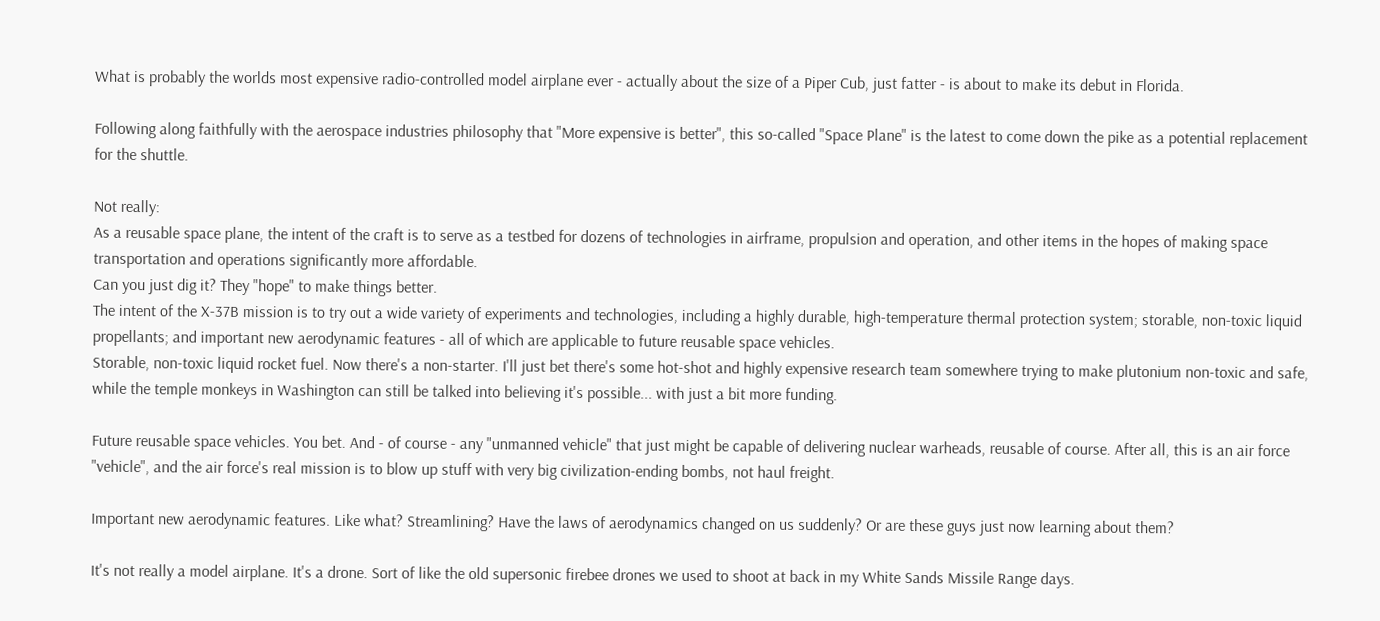What is probably the worlds most expensive radio-controlled model airplane ever - actually about the size of a Piper Cub, just fatter - is about to make its debut in Florida.

Following along faithfully with the aerospace industries philosophy that "More expensive is better", this so-called "Space Plane" is the latest to come down the pike as a potential replacement for the shuttle.

Not really:
As a reusable space plane, the intent of the craft is to serve as a testbed for dozens of technologies in airframe, propulsion and operation, and other items in the hopes of making space transportation and operations significantly more affordable.
Can you just dig it? They "hope" to make things better.
The intent of the X-37B mission is to try out a wide variety of experiments and technologies, including a highly durable, high-temperature thermal protection system; storable, non-toxic liquid propellants; and important new aerodynamic features - all of which are applicable to future reusable space vehicles.
Storable, non-toxic liquid rocket fuel. Now there's a non-starter. I'll just bet there's some hot-shot and highly expensive research team somewhere trying to make plutonium non-toxic and safe, while the temple monkeys in Washington can still be talked into believing it's possible... with just a bit more funding.

Future reusable space vehicles. You bet. And - of course - any "unmanned vehicle" that just might be capable of delivering nuclear warheads, reusable of course. After all, this is an air force "vehicle", and the air force's real mission is to blow up stuff with very big civilization-ending bombs, not haul freight.

Important new aerodynamic features. Like what? Streamlining? Have the laws of aerodynamics changed on us suddenly? Or are these guys just now learning about them?

It's not really a model airplane. It's a drone. Sort of like the old supersonic firebee drones we used to shoot at back in my White Sands Missile Range days.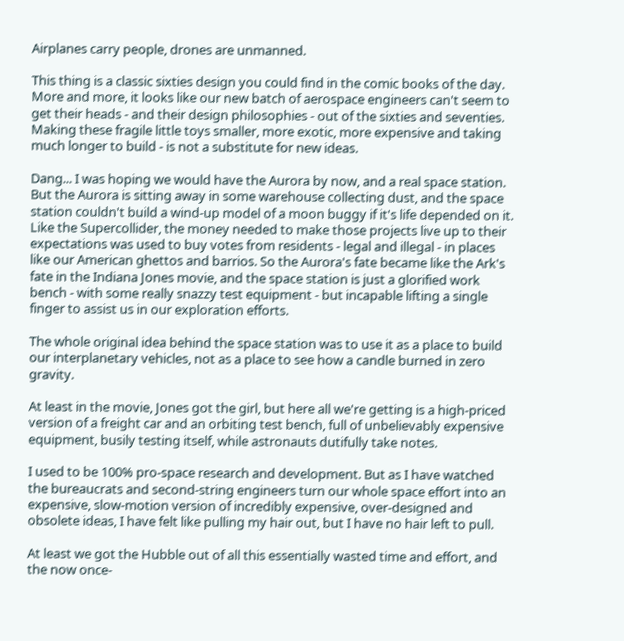Airplanes carry people, drones are unmanned.

This thing is a classic sixties design you could find in the comic books of the day. More and more, it looks like our new batch of aerospace engineers can't seem to get their heads - and their design philosophies - out of the sixties and seventies. Making these fragile little toys smaller, more exotic, more expensive and taking much longer to build - is not a substitute for new ideas.

Dang... I was hoping we would have the Aurora by now, and a real space station. But the Aurora is sitting away in some warehouse collecting dust, and the space station couldn't build a wind-up model of a moon buggy if it's life depended on it. Like the Supercollider, the money needed to make those projects live up to their expectations was used to buy votes from residents - legal and illegal - in places like our American ghettos and barrios. So the Aurora's fate became like the Ark's fate in the Indiana Jones movie, and the space station is just a glorified work bench - with some really snazzy test equipment - but incapable lifting a single finger to assist us in our exploration efforts.

The whole original idea behind the space station was to use it as a place to build our interplanetary vehicles, not as a place to see how a candle burned in zero gravity.

At least in the movie, Jones got the girl, but here all we're getting is a high-priced version of a freight car and an orbiting test bench, full of unbelievably expensive equipment, busily testing itself, while astronauts dutifully take notes.

I used to be 100% pro-space research and development. But as I have watched the bureaucrats and second-string engineers turn our whole space effort into an expensive, slow-motion version of incredibly expensive, over-designed and obsolete ideas, I have felt like pulling my hair out, but I have no hair left to pull.

At least we got the Hubble out of all this essentially wasted time and effort, and the now once-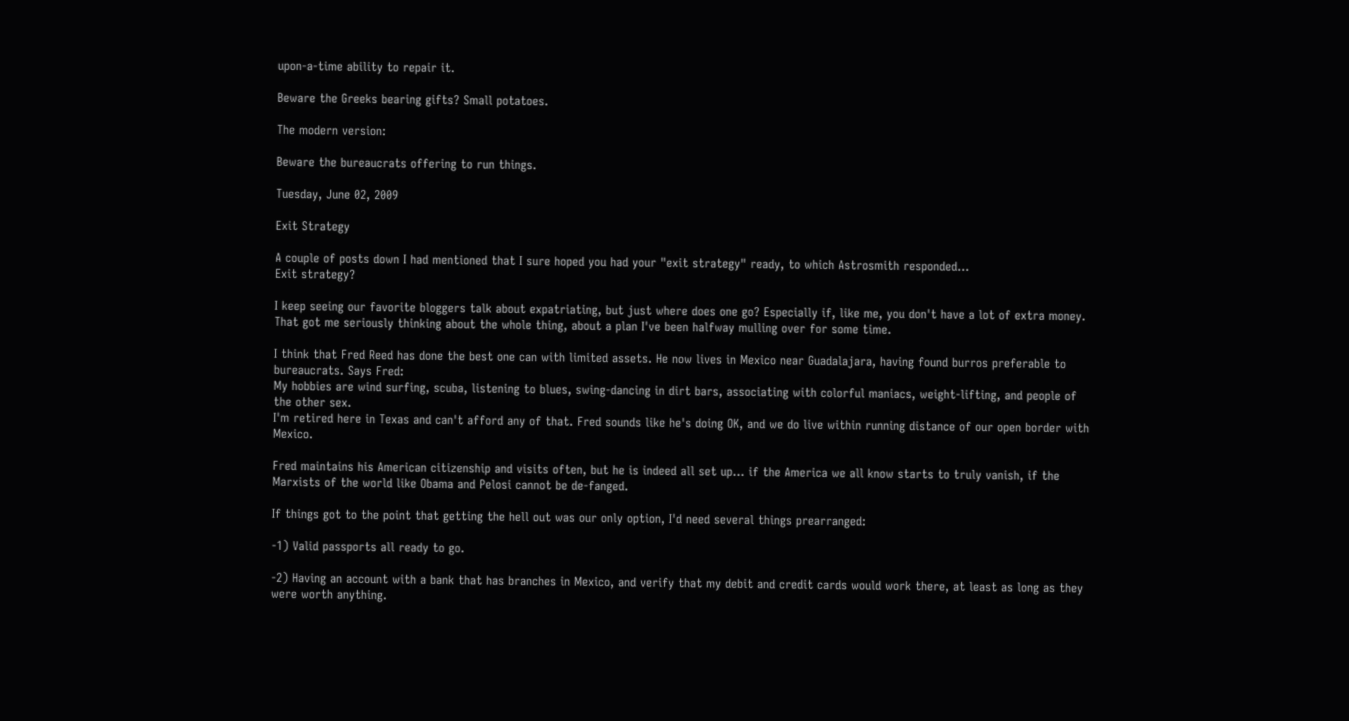upon-a-time ability to repair it.

Beware the Greeks bearing gifts? Small potatoes.

The modern version:

Beware the bureaucrats offering to run things.

Tuesday, June 02, 2009

Exit Strategy

A couple of posts down I had mentioned that I sure hoped you had your "exit strategy" ready, to which Astrosmith responded...
Exit strategy?

I keep seeing our favorite bloggers talk about expatriating, but just where does one go? Especially if, like me, you don't have a lot of extra money.
That got me seriously thinking about the whole thing, about a plan I've been halfway mulling over for some time.

I think that Fred Reed has done the best one can with limited assets. He now lives in Mexico near Guadalajara, having found burros preferable to bureaucrats. Says Fred:
My hobbies are wind surfing, scuba, listening to blues, swing-dancing in dirt bars, associating with colorful maniacs, weight-lifting, and people of the other sex.
I'm retired here in Texas and can't afford any of that. Fred sounds like he's doing OK, and we do live within running distance of our open border with Mexico.

Fred maintains his American citizenship and visits often, but he is indeed all set up... if the America we all know starts to truly vanish, if the Marxists of the world like Obama and Pelosi cannot be de-fanged.

If things got to the point that getting the hell out was our only option, I'd need several things prearranged:

-1) Valid passports all ready to go.

-2) Having an account with a bank that has branches in Mexico, and verify that my debit and credit cards would work there, at least as long as they were worth anything.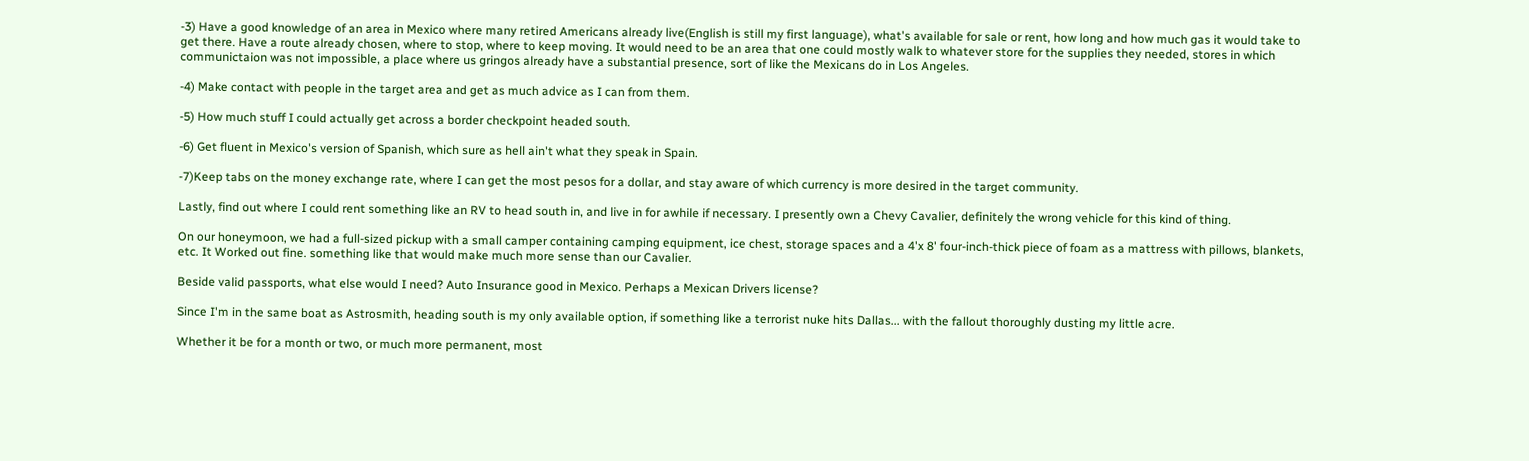-3) Have a good knowledge of an area in Mexico where many retired Americans already live(English is still my first language), what's available for sale or rent, how long and how much gas it would take to get there. Have a route already chosen, where to stop, where to keep moving. It would need to be an area that one could mostly walk to whatever store for the supplies they needed, stores in which communictaion was not impossible, a place where us gringos already have a substantial presence, sort of like the Mexicans do in Los Angeles.

-4) Make contact with people in the target area and get as much advice as I can from them.

-5) How much stuff I could actually get across a border checkpoint headed south.

-6) Get fluent in Mexico's version of Spanish, which sure as hell ain't what they speak in Spain.

-7)Keep tabs on the money exchange rate, where I can get the most pesos for a dollar, and stay aware of which currency is more desired in the target community.

Lastly, find out where I could rent something like an RV to head south in, and live in for awhile if necessary. I presently own a Chevy Cavalier, definitely the wrong vehicle for this kind of thing.

On our honeymoon, we had a full-sized pickup with a small camper containing camping equipment, ice chest, storage spaces and a 4'x 8' four-inch-thick piece of foam as a mattress with pillows, blankets, etc. It Worked out fine. something like that would make much more sense than our Cavalier.

Beside valid passports, what else would I need? Auto Insurance good in Mexico. Perhaps a Mexican Drivers license?

Since I'm in the same boat as Astrosmith, heading south is my only available option, if something like a terrorist nuke hits Dallas... with the fallout thoroughly dusting my little acre.

Whether it be for a month or two, or much more permanent, most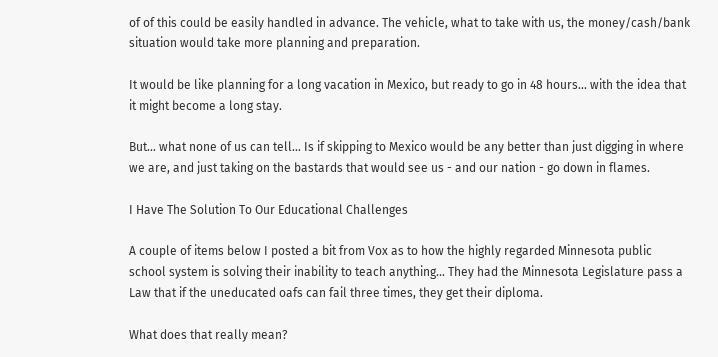of of this could be easily handled in advance. The vehicle, what to take with us, the money/cash/bank situation would take more planning and preparation.

It would be like planning for a long vacation in Mexico, but ready to go in 48 hours... with the idea that it might become a long stay.

But... what none of us can tell... Is if skipping to Mexico would be any better than just digging in where we are, and just taking on the bastards that would see us - and our nation - go down in flames.

I Have The Solution To Our Educational Challenges

A couple of items below I posted a bit from Vox as to how the highly regarded Minnesota public school system is solving their inability to teach anything... They had the Minnesota Legislature pass a Law that if the uneducated oafs can fail three times, they get their diploma.

What does that really mean?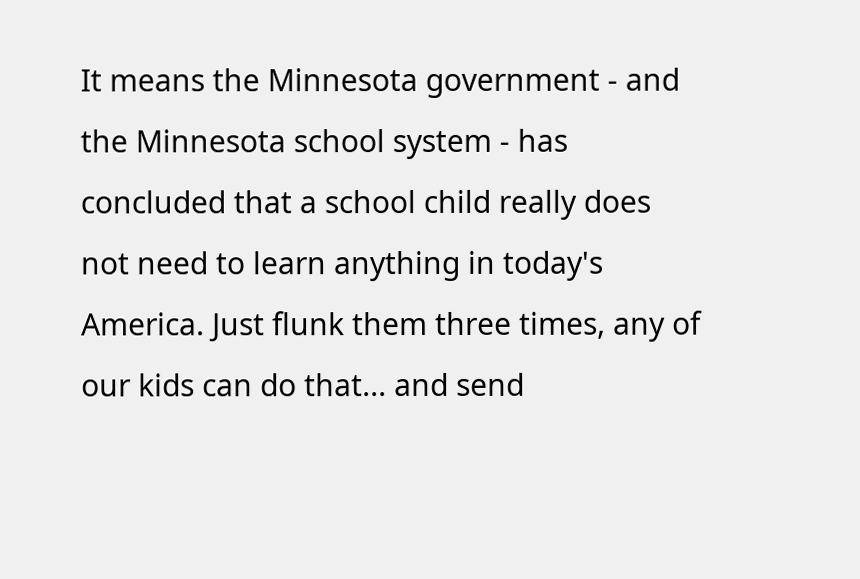It means the Minnesota government - and the Minnesota school system - has concluded that a school child really does not need to learn anything in today's America. Just flunk them three times, any of our kids can do that... and send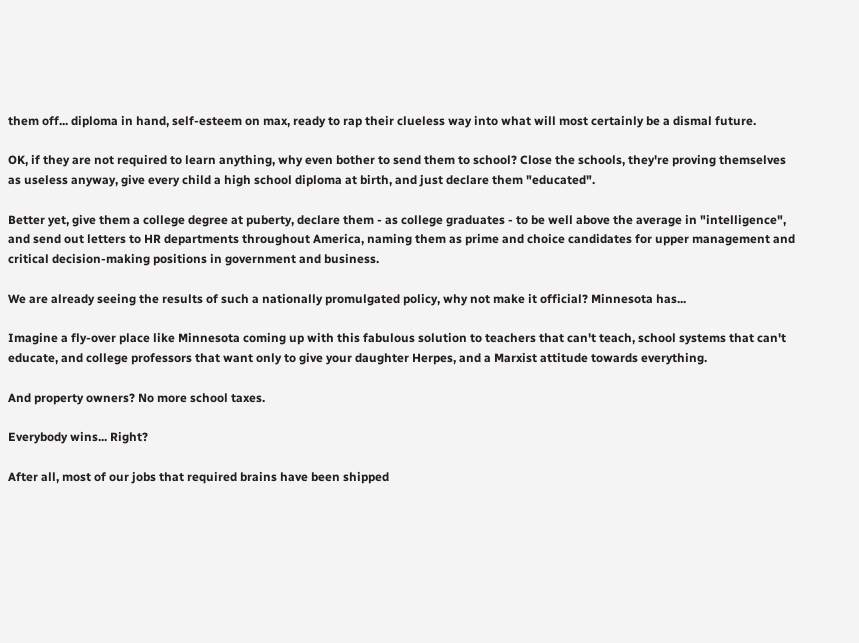them off... diploma in hand, self-esteem on max, ready to rap their clueless way into what will most certainly be a dismal future.

OK, if they are not required to learn anything, why even bother to send them to school? Close the schools, they're proving themselves as useless anyway, give every child a high school diploma at birth, and just declare them "educated".

Better yet, give them a college degree at puberty, declare them - as college graduates - to be well above the average in "intelligence", and send out letters to HR departments throughout America, naming them as prime and choice candidates for upper management and critical decision-making positions in government and business.

We are already seeing the results of such a nationally promulgated policy, why not make it official? Minnesota has...

Imagine a fly-over place like Minnesota coming up with this fabulous solution to teachers that can't teach, school systems that can't educate, and college professors that want only to give your daughter Herpes, and a Marxist attitude towards everything.

And property owners? No more school taxes.

Everybody wins... Right?

After all, most of our jobs that required brains have been shipped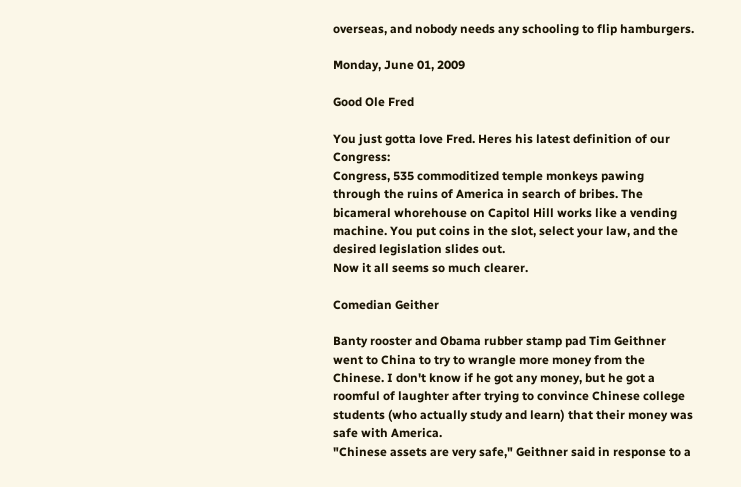overseas, and nobody needs any schooling to flip hamburgers.

Monday, June 01, 2009

Good Ole Fred

You just gotta love Fred. Heres his latest definition of our Congress:
Congress, 535 commoditized temple monkeys pawing through the ruins of America in search of bribes. The bicameral whorehouse on Capitol Hill works like a vending machine. You put coins in the slot, select your law, and the desired legislation slides out.
Now it all seems so much clearer.

Comedian Geither

Banty rooster and Obama rubber stamp pad Tim Geithner went to China to try to wrangle more money from the Chinese. I don't know if he got any money, but he got a roomful of laughter after trying to convince Chinese college students (who actually study and learn) that their money was safe with America.
"Chinese assets are very safe," Geithner said in response to a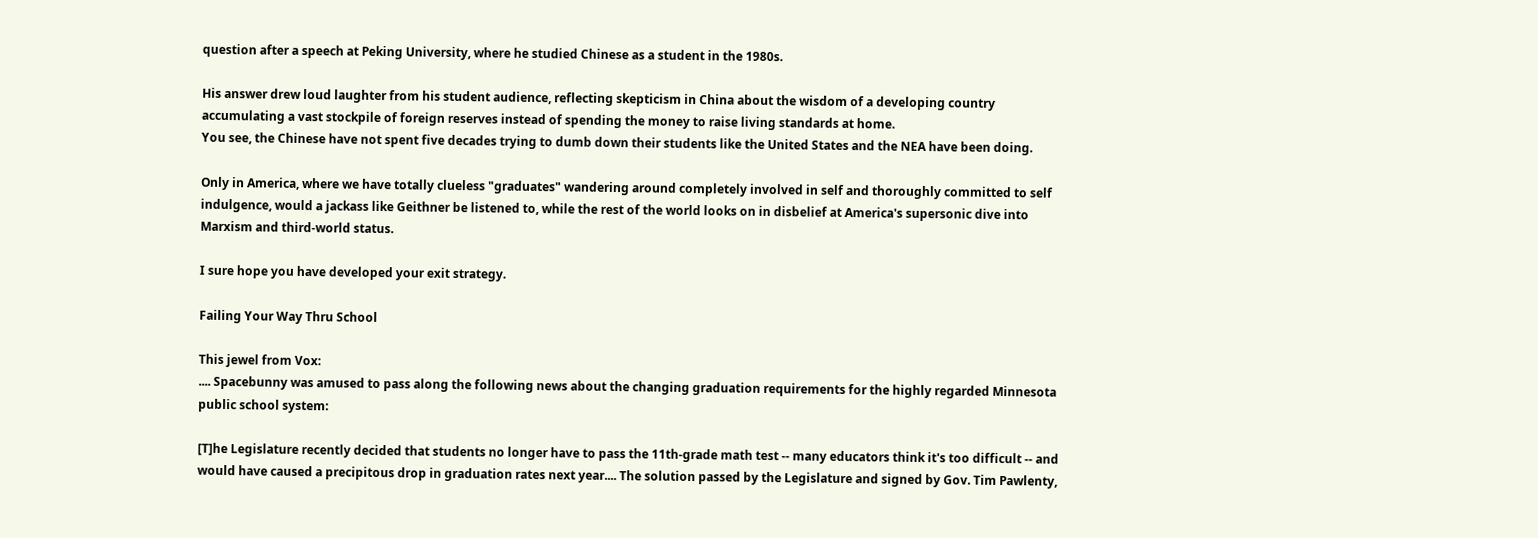question after a speech at Peking University, where he studied Chinese as a student in the 1980s.

His answer drew loud laughter from his student audience, reflecting skepticism in China about the wisdom of a developing country accumulating a vast stockpile of foreign reserves instead of spending the money to raise living standards at home.
You see, the Chinese have not spent five decades trying to dumb down their students like the United States and the NEA have been doing.

Only in America, where we have totally clueless "graduates" wandering around completely involved in self and thoroughly committed to self indulgence, would a jackass like Geithner be listened to, while the rest of the world looks on in disbelief at America's supersonic dive into Marxism and third-world status.

I sure hope you have developed your exit strategy.

Failing Your Way Thru School

This jewel from Vox:
.... Spacebunny was amused to pass along the following news about the changing graduation requirements for the highly regarded Minnesota public school system:

[T]he Legislature recently decided that students no longer have to pass the 11th-grade math test -- many educators think it's too difficult -- and would have caused a precipitous drop in graduation rates next year.... The solution passed by the Legislature and signed by Gov. Tim Pawlenty,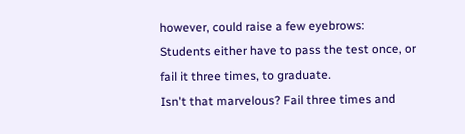however, could raise a few eyebrows: Students either have to pass the test once, or fail it three times, to graduate.
Isn't that marvelous? Fail three times and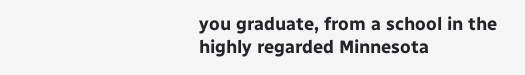you graduate, from a school in the highly regarded Minnesota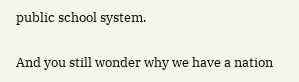public school system.

And you still wonder why we have a nation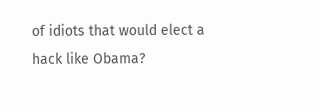of idiots that would elect a hack like Obama?